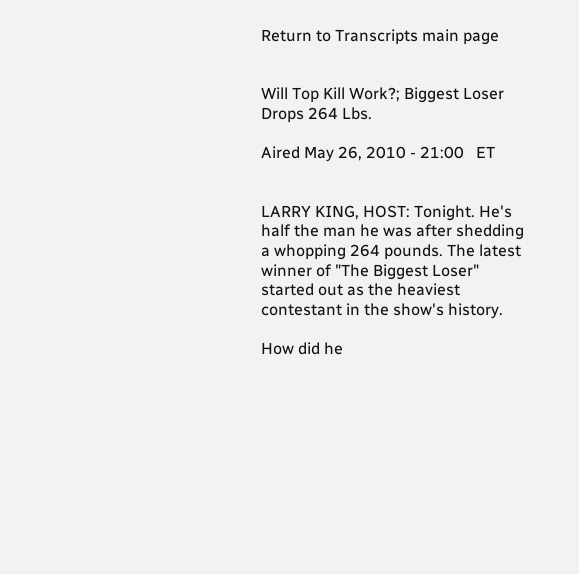Return to Transcripts main page


Will Top Kill Work?; Biggest Loser Drops 264 Lbs.

Aired May 26, 2010 - 21:00   ET


LARRY KING, HOST: Tonight. He's half the man he was after shedding a whopping 264 pounds. The latest winner of "The Biggest Loser" started out as the heaviest contestant in the show's history.

How did he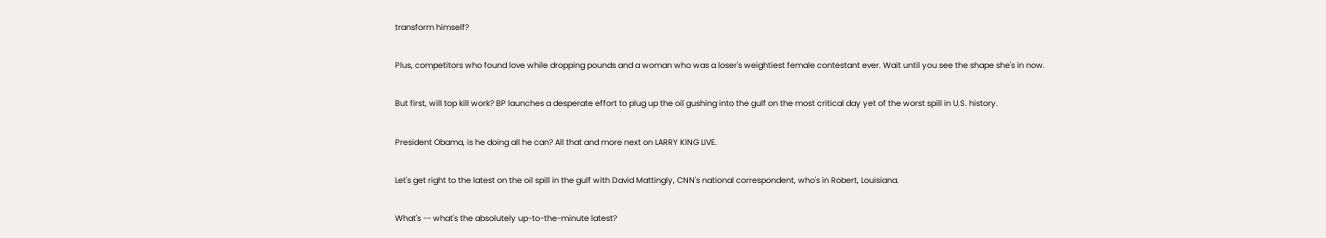transform himself?

Plus, competitors who found love while dropping pounds and a woman who was a loser's weightiest female contestant ever. Wait until you see the shape she's in now.

But first, will top kill work? BP launches a desperate effort to plug up the oil gushing into the gulf on the most critical day yet of the worst spill in U.S. history.

President Obama, is he doing all he can? All that and more next on LARRY KING LIVE.

Let's get right to the latest on the oil spill in the gulf with David Mattingly, CNN's national correspondent, who's in Robert, Louisiana.

What's -- what's the absolutely up-to-the-minute latest?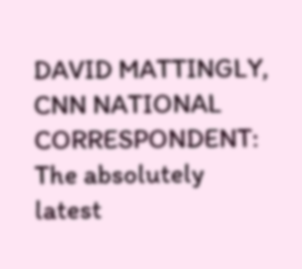DAVID MATTINGLY, CNN NATIONAL CORRESPONDENT: The absolutely latest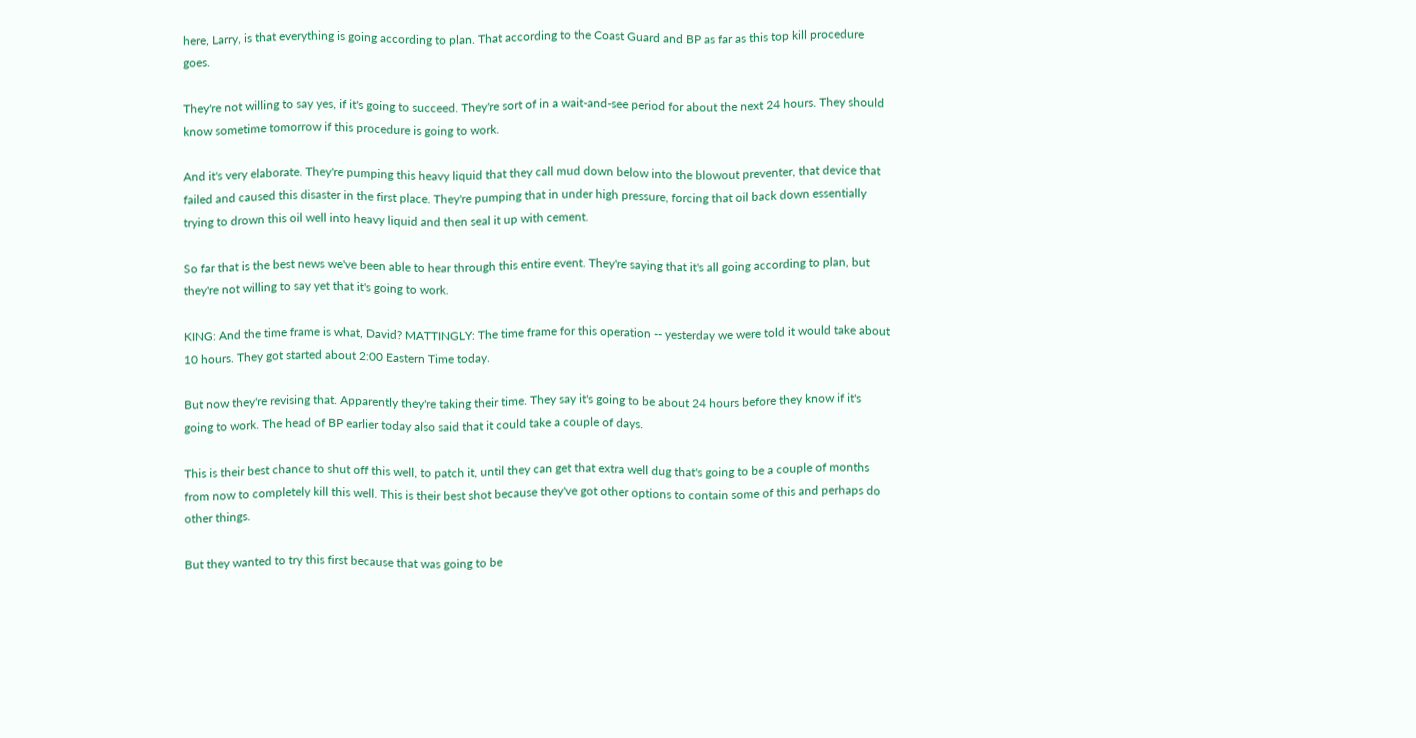here, Larry, is that everything is going according to plan. That according to the Coast Guard and BP as far as this top kill procedure goes.

They're not willing to say yes, if it's going to succeed. They're sort of in a wait-and-see period for about the next 24 hours. They should know sometime tomorrow if this procedure is going to work.

And it's very elaborate. They're pumping this heavy liquid that they call mud down below into the blowout preventer, that device that failed and caused this disaster in the first place. They're pumping that in under high pressure, forcing that oil back down essentially trying to drown this oil well into heavy liquid and then seal it up with cement.

So far that is the best news we've been able to hear through this entire event. They're saying that it's all going according to plan, but they're not willing to say yet that it's going to work.

KING: And the time frame is what, David? MATTINGLY: The time frame for this operation -- yesterday we were told it would take about 10 hours. They got started about 2:00 Eastern Time today.

But now they're revising that. Apparently they're taking their time. They say it's going to be about 24 hours before they know if it's going to work. The head of BP earlier today also said that it could take a couple of days.

This is their best chance to shut off this well, to patch it, until they can get that extra well dug that's going to be a couple of months from now to completely kill this well. This is their best shot because they've got other options to contain some of this and perhaps do other things.

But they wanted to try this first because that was going to be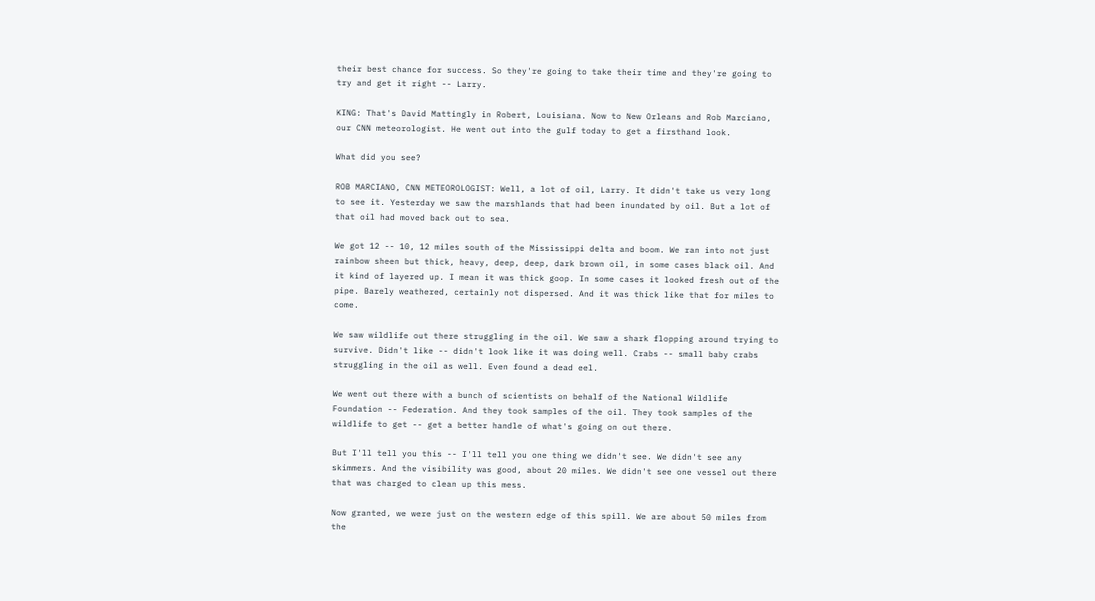their best chance for success. So they're going to take their time and they're going to try and get it right -- Larry.

KING: That's David Mattingly in Robert, Louisiana. Now to New Orleans and Rob Marciano, our CNN meteorologist. He went out into the gulf today to get a firsthand look.

What did you see?

ROB MARCIANO, CNN METEOROLOGIST: Well, a lot of oil, Larry. It didn't take us very long to see it. Yesterday we saw the marshlands that had been inundated by oil. But a lot of that oil had moved back out to sea.

We got 12 -- 10, 12 miles south of the Mississippi delta and boom. We ran into not just rainbow sheen but thick, heavy, deep, deep, dark brown oil, in some cases black oil. And it kind of layered up. I mean it was thick goop. In some cases it looked fresh out of the pipe. Barely weathered, certainly not dispersed. And it was thick like that for miles to come.

We saw wildlife out there struggling in the oil. We saw a shark flopping around trying to survive. Didn't like -- didn't look like it was doing well. Crabs -- small baby crabs struggling in the oil as well. Even found a dead eel.

We went out there with a bunch of scientists on behalf of the National Wildlife Foundation -- Federation. And they took samples of the oil. They took samples of the wildlife to get -- get a better handle of what's going on out there.

But I'll tell you this -- I'll tell you one thing we didn't see. We didn't see any skimmers. And the visibility was good, about 20 miles. We didn't see one vessel out there that was charged to clean up this mess.

Now granted, we were just on the western edge of this spill. We are about 50 miles from the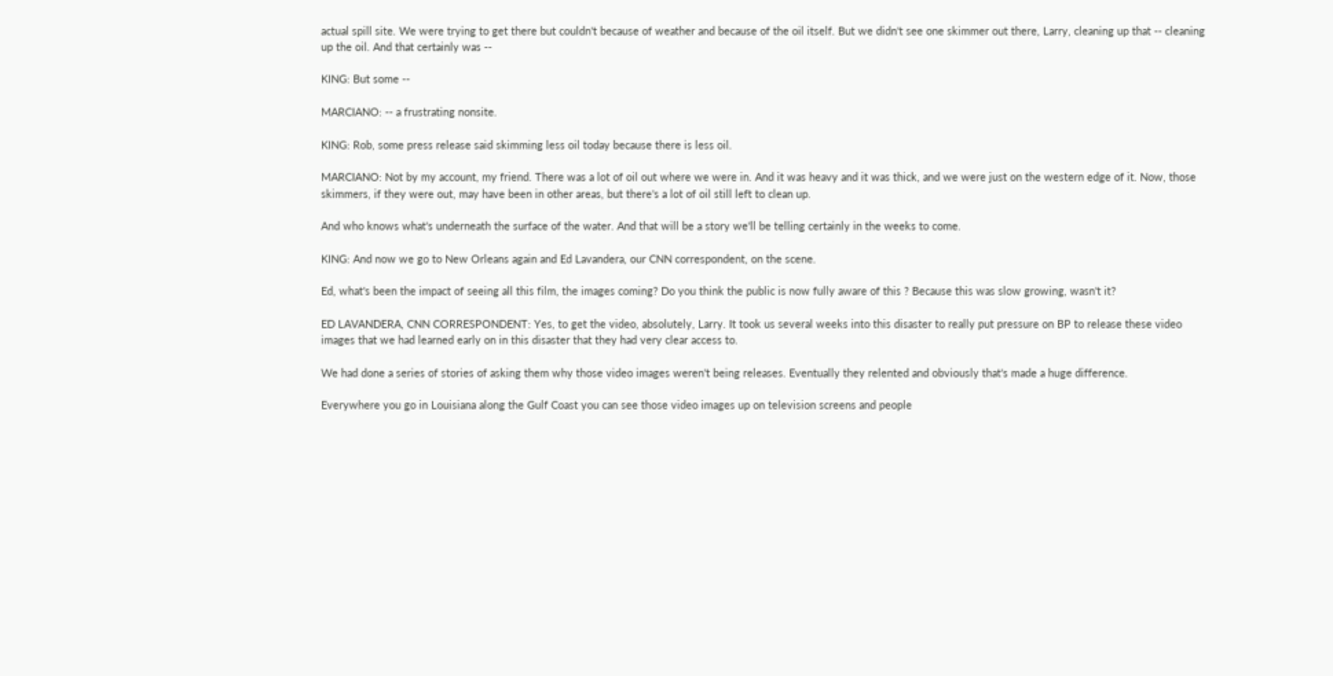actual spill site. We were trying to get there but couldn't because of weather and because of the oil itself. But we didn't see one skimmer out there, Larry, cleaning up that -- cleaning up the oil. And that certainly was --

KING: But some --

MARCIANO: -- a frustrating nonsite.

KING: Rob, some press release said skimming less oil today because there is less oil.

MARCIANO: Not by my account, my friend. There was a lot of oil out where we were in. And it was heavy and it was thick, and we were just on the western edge of it. Now, those skimmers, if they were out, may have been in other areas, but there's a lot of oil still left to clean up.

And who knows what's underneath the surface of the water. And that will be a story we'll be telling certainly in the weeks to come.

KING: And now we go to New Orleans again and Ed Lavandera, our CNN correspondent, on the scene.

Ed, what's been the impact of seeing all this film, the images coming? Do you think the public is now fully aware of this ? Because this was slow growing, wasn't it?

ED LAVANDERA, CNN CORRESPONDENT: Yes, to get the video, absolutely, Larry. It took us several weeks into this disaster to really put pressure on BP to release these video images that we had learned early on in this disaster that they had very clear access to.

We had done a series of stories of asking them why those video images weren't being releases. Eventually they relented and obviously that's made a huge difference.

Everywhere you go in Louisiana along the Gulf Coast you can see those video images up on television screens and people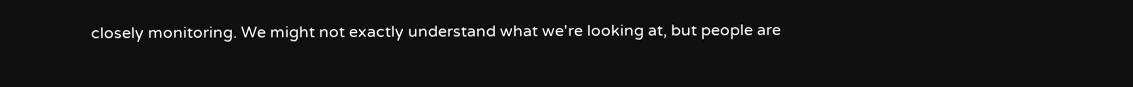closely monitoring. We might not exactly understand what we're looking at, but people are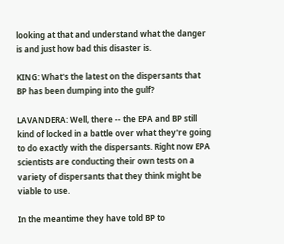looking at that and understand what the danger is and just how bad this disaster is.

KING: What's the latest on the dispersants that BP has been dumping into the gulf?

LAVANDERA: Well, there -- the EPA and BP still kind of locked in a battle over what they're going to do exactly with the dispersants. Right now EPA scientists are conducting their own tests on a variety of dispersants that they think might be viable to use.

In the meantime they have told BP to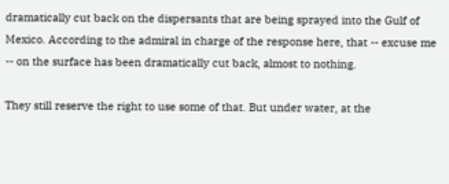dramatically cut back on the dispersants that are being sprayed into the Gulf of Mexico. According to the admiral in charge of the response here, that -- excuse me -- on the surface has been dramatically cut back, almost to nothing.

They still reserve the right to use some of that. But under water, at the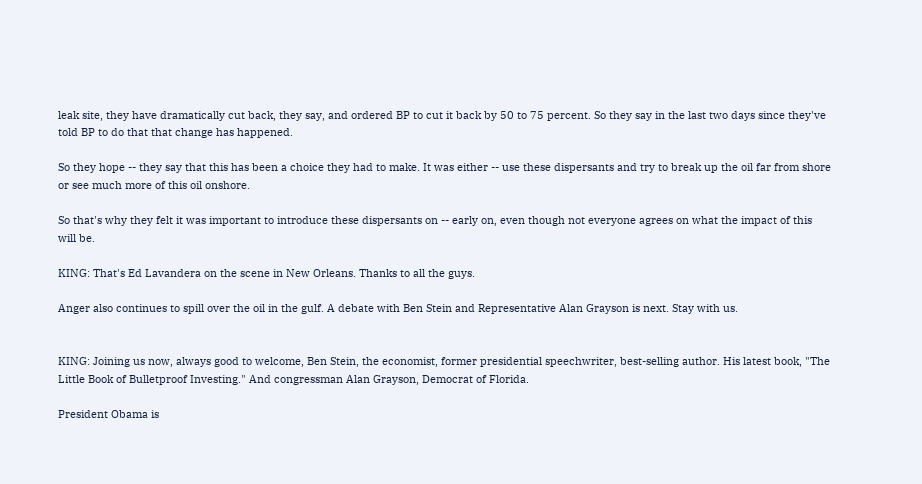leak site, they have dramatically cut back, they say, and ordered BP to cut it back by 50 to 75 percent. So they say in the last two days since they've told BP to do that that change has happened.

So they hope -- they say that this has been a choice they had to make. It was either -- use these dispersants and try to break up the oil far from shore or see much more of this oil onshore.

So that's why they felt it was important to introduce these dispersants on -- early on, even though not everyone agrees on what the impact of this will be.

KING: That's Ed Lavandera on the scene in New Orleans. Thanks to all the guys.

Anger also continues to spill over the oil in the gulf. A debate with Ben Stein and Representative Alan Grayson is next. Stay with us.


KING: Joining us now, always good to welcome, Ben Stein, the economist, former presidential speechwriter, best-selling author. His latest book, "The Little Book of Bulletproof Investing." And congressman Alan Grayson, Democrat of Florida.

President Obama is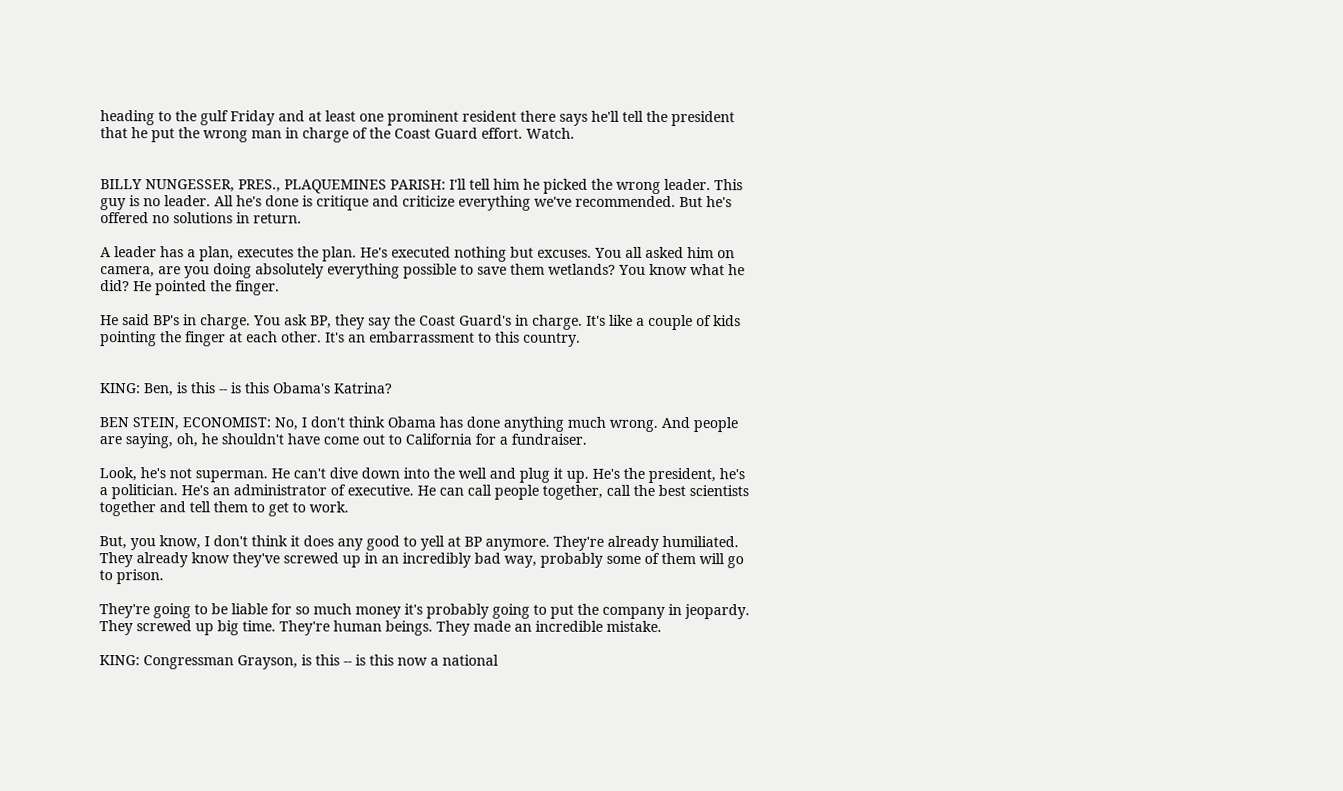heading to the gulf Friday and at least one prominent resident there says he'll tell the president that he put the wrong man in charge of the Coast Guard effort. Watch.


BILLY NUNGESSER, PRES., PLAQUEMINES PARISH: I'll tell him he picked the wrong leader. This guy is no leader. All he's done is critique and criticize everything we've recommended. But he's offered no solutions in return.

A leader has a plan, executes the plan. He's executed nothing but excuses. You all asked him on camera, are you doing absolutely everything possible to save them wetlands? You know what he did? He pointed the finger.

He said BP's in charge. You ask BP, they say the Coast Guard's in charge. It's like a couple of kids pointing the finger at each other. It's an embarrassment to this country.


KING: Ben, is this -- is this Obama's Katrina?

BEN STEIN, ECONOMIST: No, I don't think Obama has done anything much wrong. And people are saying, oh, he shouldn't have come out to California for a fundraiser.

Look, he's not superman. He can't dive down into the well and plug it up. He's the president, he's a politician. He's an administrator of executive. He can call people together, call the best scientists together and tell them to get to work.

But, you know, I don't think it does any good to yell at BP anymore. They're already humiliated. They already know they've screwed up in an incredibly bad way, probably some of them will go to prison.

They're going to be liable for so much money it's probably going to put the company in jeopardy. They screwed up big time. They're human beings. They made an incredible mistake.

KING: Congressman Grayson, is this -- is this now a national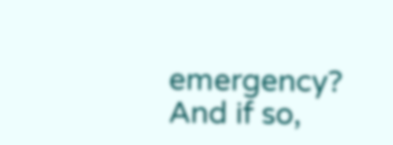emergency? And if so,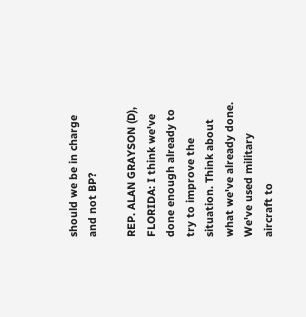should we be in charge and not BP?

REP. ALAN GRAYSON (D), FLORIDA: I think we've done enough already to try to improve the situation. Think about what we've already done. We've used military aircraft to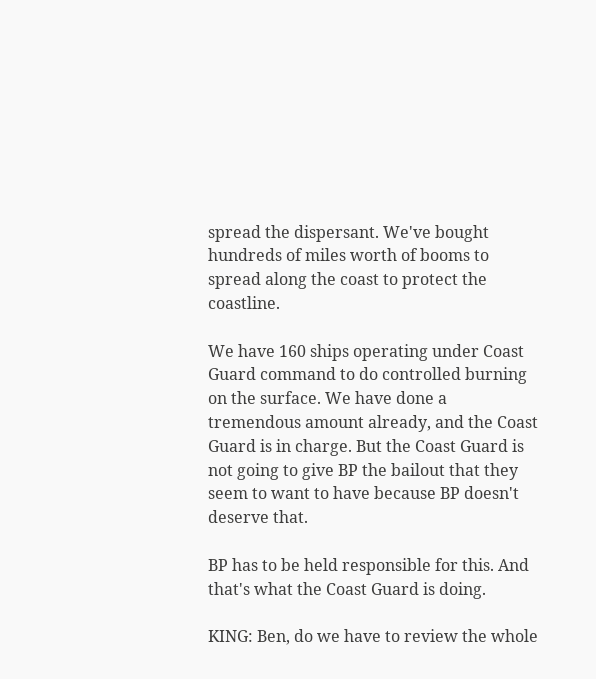spread the dispersant. We've bought hundreds of miles worth of booms to spread along the coast to protect the coastline.

We have 160 ships operating under Coast Guard command to do controlled burning on the surface. We have done a tremendous amount already, and the Coast Guard is in charge. But the Coast Guard is not going to give BP the bailout that they seem to want to have because BP doesn't deserve that.

BP has to be held responsible for this. And that's what the Coast Guard is doing.

KING: Ben, do we have to review the whole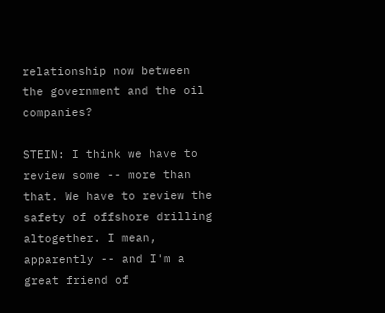relationship now between the government and the oil companies?

STEIN: I think we have to review some -- more than that. We have to review the safety of offshore drilling altogether. I mean, apparently -- and I'm a great friend of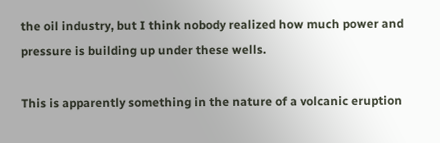the oil industry, but I think nobody realized how much power and pressure is building up under these wells.

This is apparently something in the nature of a volcanic eruption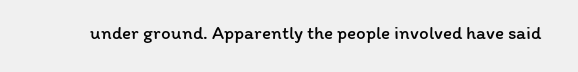under ground. Apparently the people involved have said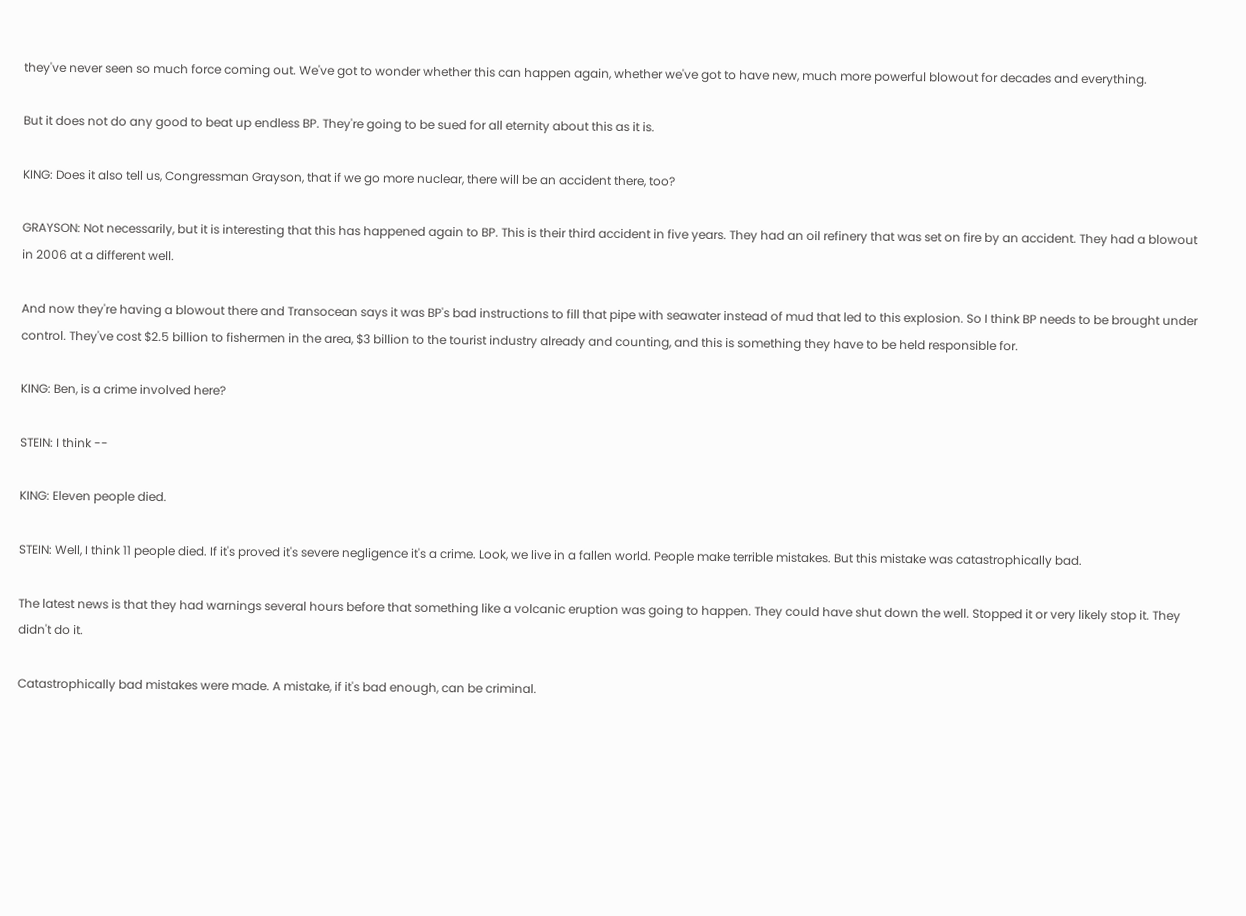they've never seen so much force coming out. We've got to wonder whether this can happen again, whether we've got to have new, much more powerful blowout for decades and everything.

But it does not do any good to beat up endless BP. They're going to be sued for all eternity about this as it is.

KING: Does it also tell us, Congressman Grayson, that if we go more nuclear, there will be an accident there, too?

GRAYSON: Not necessarily, but it is interesting that this has happened again to BP. This is their third accident in five years. They had an oil refinery that was set on fire by an accident. They had a blowout in 2006 at a different well.

And now they're having a blowout there and Transocean says it was BP's bad instructions to fill that pipe with seawater instead of mud that led to this explosion. So I think BP needs to be brought under control. They've cost $2.5 billion to fishermen in the area, $3 billion to the tourist industry already and counting, and this is something they have to be held responsible for.

KING: Ben, is a crime involved here?

STEIN: I think --

KING: Eleven people died.

STEIN: Well, I think 11 people died. If it's proved it's severe negligence it's a crime. Look, we live in a fallen world. People make terrible mistakes. But this mistake was catastrophically bad.

The latest news is that they had warnings several hours before that something like a volcanic eruption was going to happen. They could have shut down the well. Stopped it or very likely stop it. They didn't do it.

Catastrophically bad mistakes were made. A mistake, if it's bad enough, can be criminal.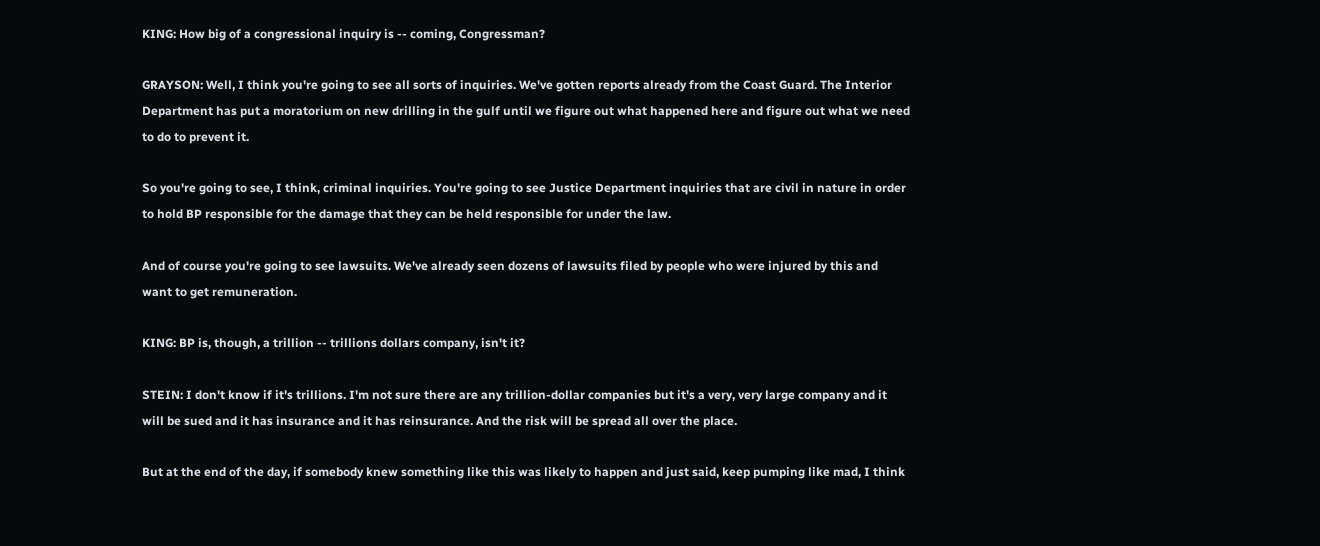KING: How big of a congressional inquiry is -- coming, Congressman?

GRAYSON: Well, I think you're going to see all sorts of inquiries. We've gotten reports already from the Coast Guard. The Interior Department has put a moratorium on new drilling in the gulf until we figure out what happened here and figure out what we need to do to prevent it.

So you're going to see, I think, criminal inquiries. You're going to see Justice Department inquiries that are civil in nature in order to hold BP responsible for the damage that they can be held responsible for under the law.

And of course you're going to see lawsuits. We've already seen dozens of lawsuits filed by people who were injured by this and want to get remuneration.

KING: BP is, though, a trillion -- trillions dollars company, isn't it?

STEIN: I don't know if it's trillions. I'm not sure there are any trillion-dollar companies but it's a very, very large company and it will be sued and it has insurance and it has reinsurance. And the risk will be spread all over the place.

But at the end of the day, if somebody knew something like this was likely to happen and just said, keep pumping like mad, I think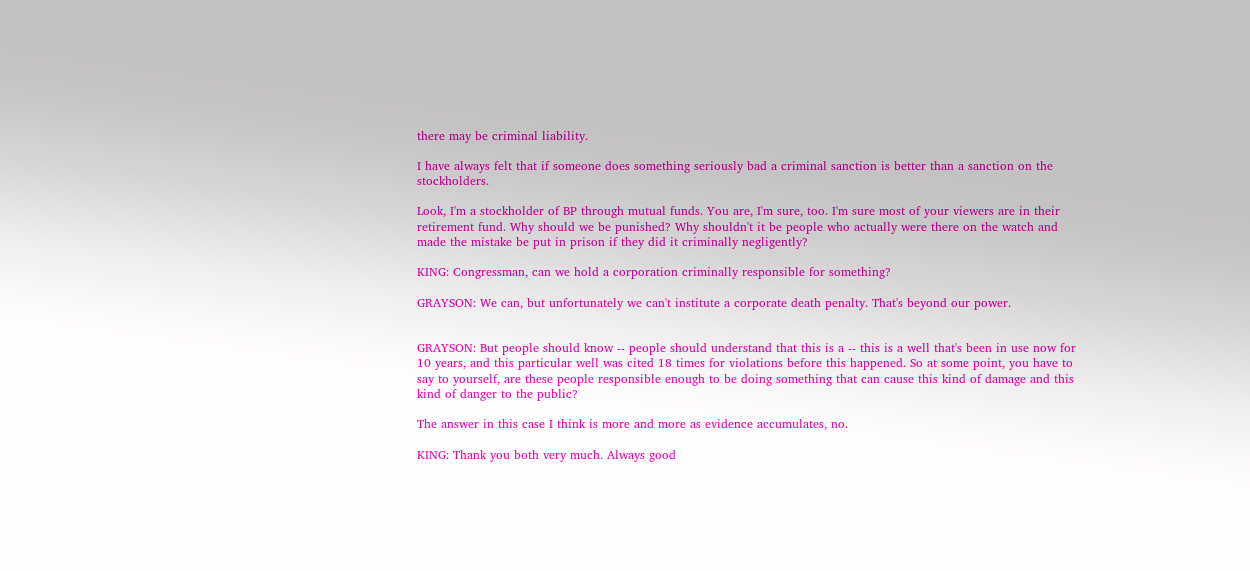there may be criminal liability.

I have always felt that if someone does something seriously bad a criminal sanction is better than a sanction on the stockholders.

Look, I'm a stockholder of BP through mutual funds. You are, I'm sure, too. I'm sure most of your viewers are in their retirement fund. Why should we be punished? Why shouldn't it be people who actually were there on the watch and made the mistake be put in prison if they did it criminally negligently?

KING: Congressman, can we hold a corporation criminally responsible for something?

GRAYSON: We can, but unfortunately we can't institute a corporate death penalty. That's beyond our power.


GRAYSON: But people should know -- people should understand that this is a -- this is a well that's been in use now for 10 years, and this particular well was cited 18 times for violations before this happened. So at some point, you have to say to yourself, are these people responsible enough to be doing something that can cause this kind of damage and this kind of danger to the public?

The answer in this case I think is more and more as evidence accumulates, no.

KING: Thank you both very much. Always good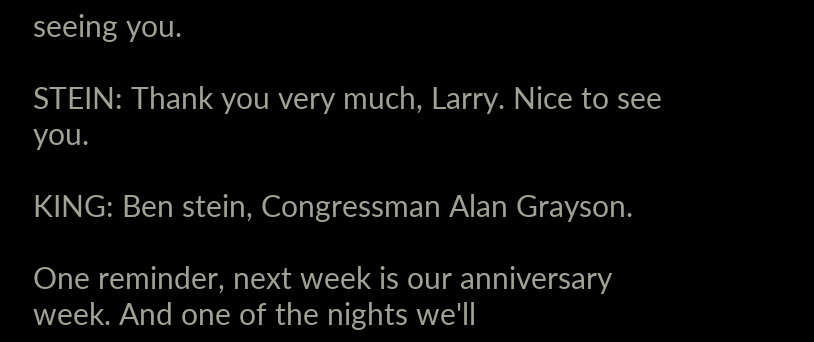seeing you.

STEIN: Thank you very much, Larry. Nice to see you.

KING: Ben stein, Congressman Alan Grayson.

One reminder, next week is our anniversary week. And one of the nights we'll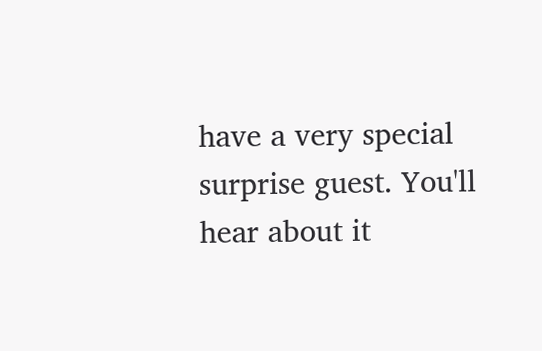have a very special surprise guest. You'll hear about it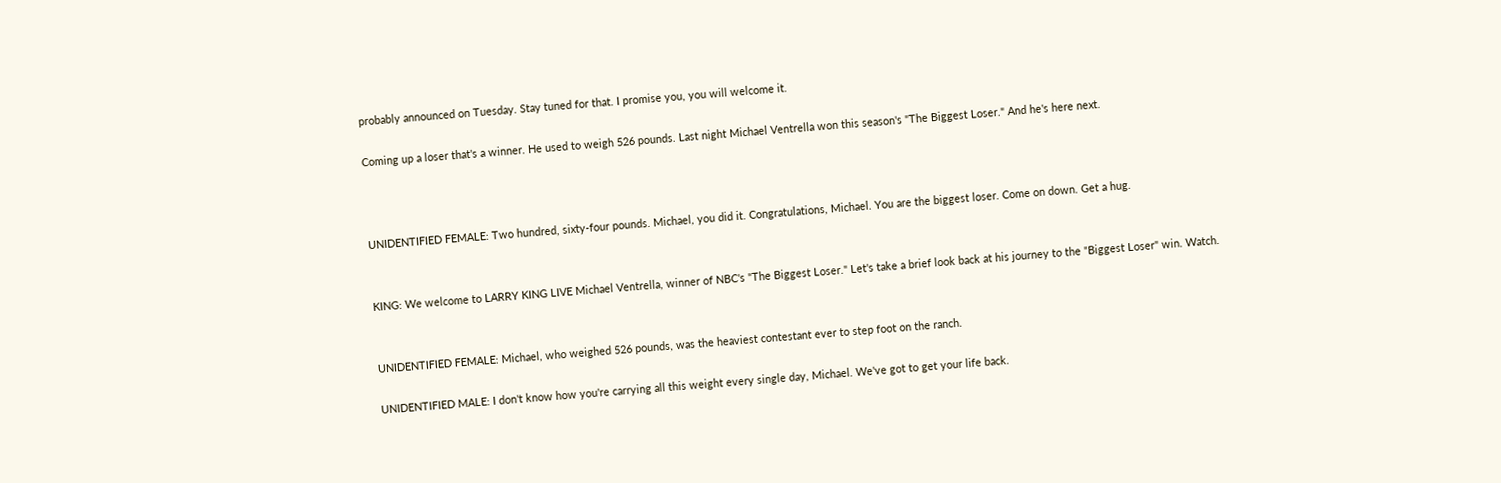probably announced on Tuesday. Stay tuned for that. I promise you, you will welcome it.

Coming up a loser that's a winner. He used to weigh 526 pounds. Last night Michael Ventrella won this season's "The Biggest Loser." And he's here next.



UNIDENTIFIED FEMALE: Two hundred, sixty-four pounds. Michael, you did it. Congratulations, Michael. You are the biggest loser. Come on down. Get a hug.


KING: We welcome to LARRY KING LIVE Michael Ventrella, winner of NBC's "The Biggest Loser." Let's take a brief look back at his journey to the "Biggest Loser" win. Watch.


UNIDENTIFIED FEMALE: Michael, who weighed 526 pounds, was the heaviest contestant ever to step foot on the ranch.

UNIDENTIFIED MALE: I don't know how you're carrying all this weight every single day, Michael. We've got to get your life back.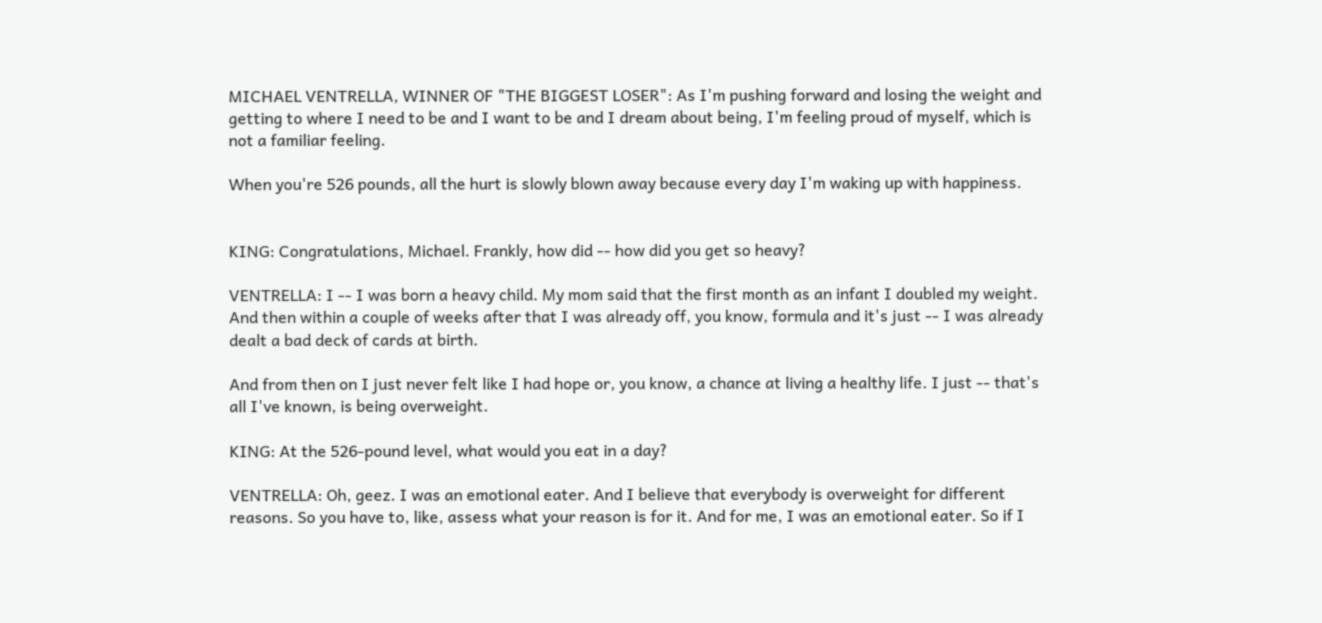MICHAEL VENTRELLA, WINNER OF "THE BIGGEST LOSER": As I'm pushing forward and losing the weight and getting to where I need to be and I want to be and I dream about being, I'm feeling proud of myself, which is not a familiar feeling.

When you're 526 pounds, all the hurt is slowly blown away because every day I'm waking up with happiness.


KING: Congratulations, Michael. Frankly, how did -- how did you get so heavy?

VENTRELLA: I -- I was born a heavy child. My mom said that the first month as an infant I doubled my weight. And then within a couple of weeks after that I was already off, you know, formula and it's just -- I was already dealt a bad deck of cards at birth.

And from then on I just never felt like I had hope or, you know, a chance at living a healthy life. I just -- that's all I've known, is being overweight.

KING: At the 526-pound level, what would you eat in a day?

VENTRELLA: Oh, geez. I was an emotional eater. And I believe that everybody is overweight for different reasons. So you have to, like, assess what your reason is for it. And for me, I was an emotional eater. So if I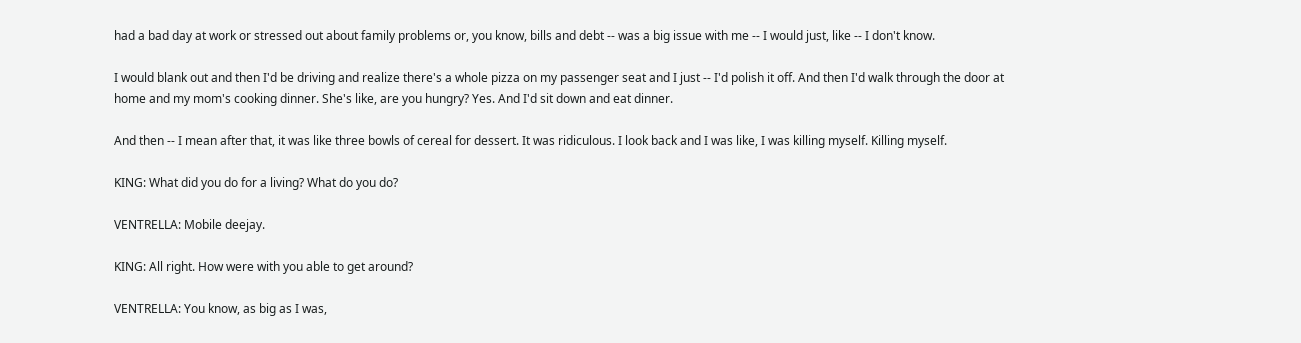had a bad day at work or stressed out about family problems or, you know, bills and debt -- was a big issue with me -- I would just, like -- I don't know.

I would blank out and then I'd be driving and realize there's a whole pizza on my passenger seat and I just -- I'd polish it off. And then I'd walk through the door at home and my mom's cooking dinner. She's like, are you hungry? Yes. And I'd sit down and eat dinner.

And then -- I mean after that, it was like three bowls of cereal for dessert. It was ridiculous. I look back and I was like, I was killing myself. Killing myself.

KING: What did you do for a living? What do you do?

VENTRELLA: Mobile deejay.

KING: All right. How were with you able to get around?

VENTRELLA: You know, as big as I was,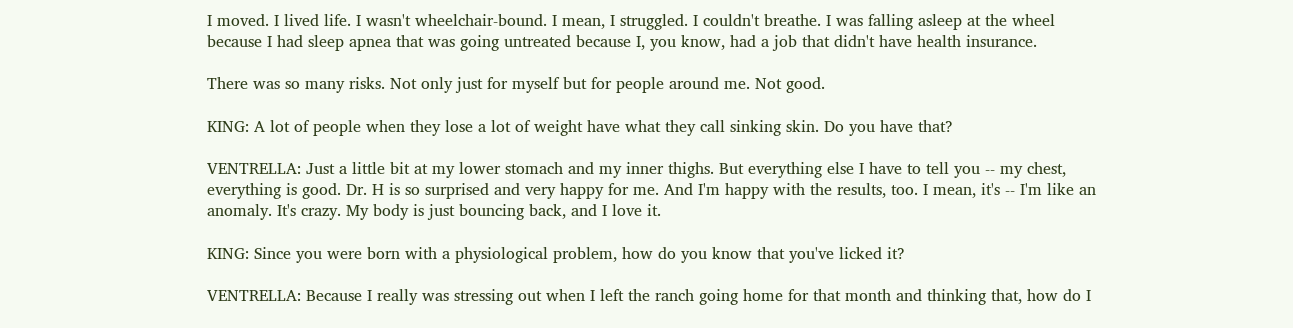I moved. I lived life. I wasn't wheelchair-bound. I mean, I struggled. I couldn't breathe. I was falling asleep at the wheel because I had sleep apnea that was going untreated because I, you know, had a job that didn't have health insurance.

There was so many risks. Not only just for myself but for people around me. Not good.

KING: A lot of people when they lose a lot of weight have what they call sinking skin. Do you have that?

VENTRELLA: Just a little bit at my lower stomach and my inner thighs. But everything else I have to tell you -- my chest, everything is good. Dr. H is so surprised and very happy for me. And I'm happy with the results, too. I mean, it's -- I'm like an anomaly. It's crazy. My body is just bouncing back, and I love it.

KING: Since you were born with a physiological problem, how do you know that you've licked it?

VENTRELLA: Because I really was stressing out when I left the ranch going home for that month and thinking that, how do I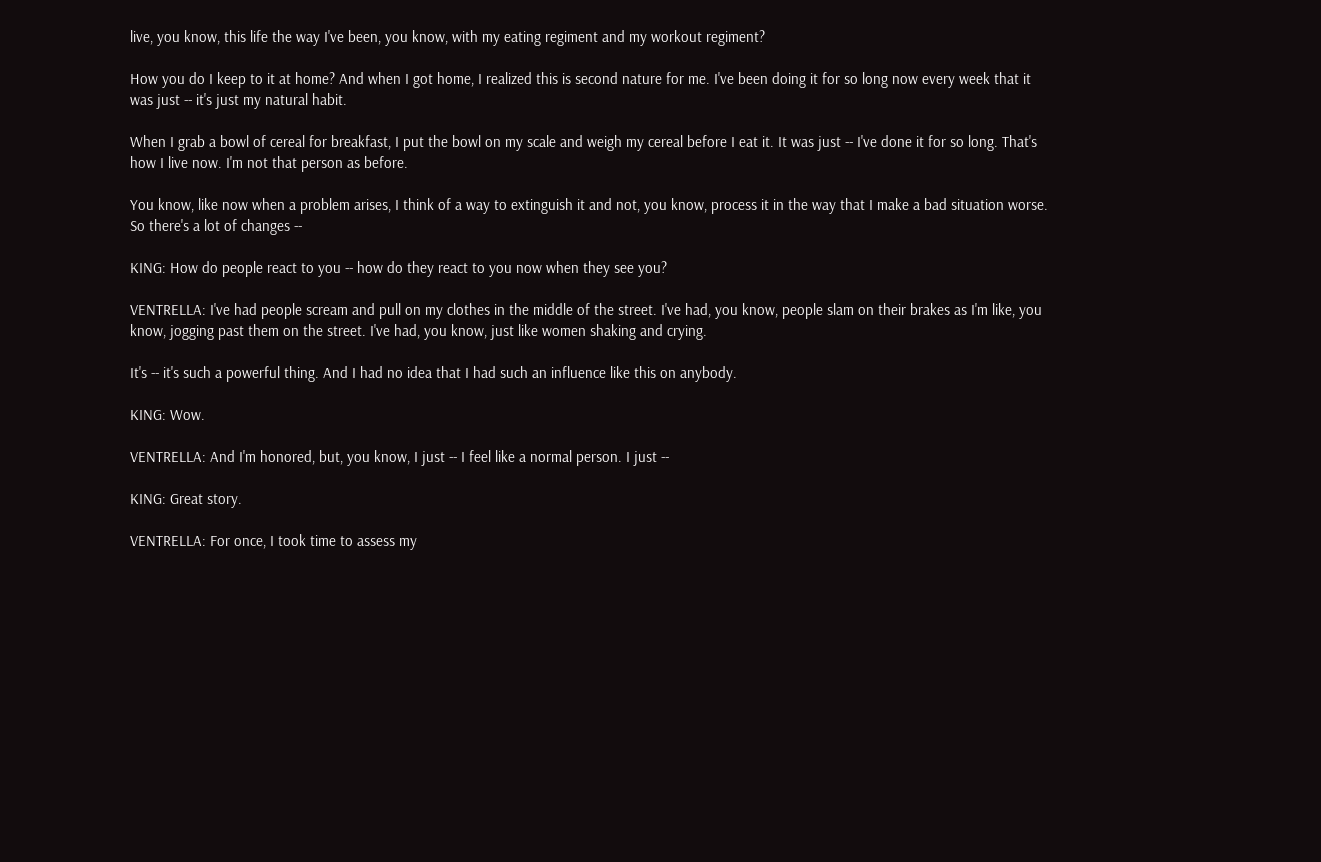live, you know, this life the way I've been, you know, with my eating regiment and my workout regiment?

How you do I keep to it at home? And when I got home, I realized this is second nature for me. I've been doing it for so long now every week that it was just -- it's just my natural habit.

When I grab a bowl of cereal for breakfast, I put the bowl on my scale and weigh my cereal before I eat it. It was just -- I've done it for so long. That's how I live now. I'm not that person as before.

You know, like now when a problem arises, I think of a way to extinguish it and not, you know, process it in the way that I make a bad situation worse. So there's a lot of changes --

KING: How do people react to you -- how do they react to you now when they see you?

VENTRELLA: I've had people scream and pull on my clothes in the middle of the street. I've had, you know, people slam on their brakes as I'm like, you know, jogging past them on the street. I've had, you know, just like women shaking and crying.

It's -- it's such a powerful thing. And I had no idea that I had such an influence like this on anybody.

KING: Wow.

VENTRELLA: And I'm honored, but, you know, I just -- I feel like a normal person. I just --

KING: Great story.

VENTRELLA: For once, I took time to assess my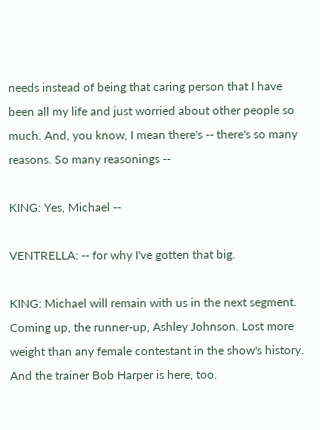needs instead of being that caring person that I have been all my life and just worried about other people so much. And, you know, I mean there's -- there's so many reasons. So many reasonings --

KING: Yes, Michael --

VENTRELLA: -- for why I've gotten that big.

KING: Michael will remain with us in the next segment. Coming up, the runner-up, Ashley Johnson. Lost more weight than any female contestant in the show's history. And the trainer Bob Harper is here, too.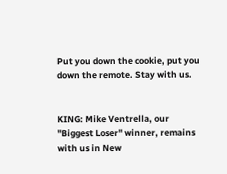Put you down the cookie, put you down the remote. Stay with us.


KING: Mike Ventrella, our "Biggest Loser" winner, remains with us in New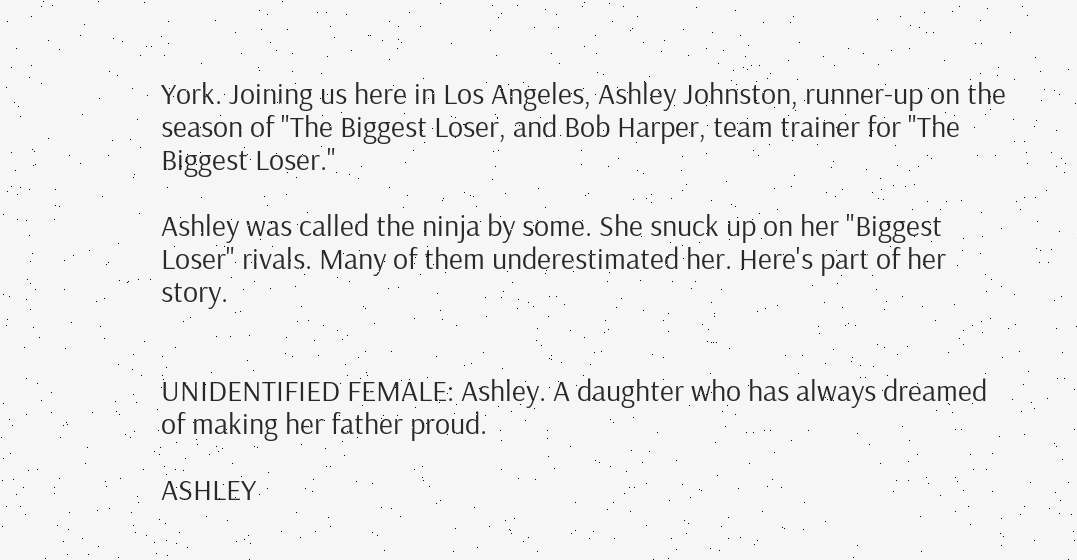York. Joining us here in Los Angeles, Ashley Johnston, runner-up on the season of "The Biggest Loser, and Bob Harper, team trainer for "The Biggest Loser."

Ashley was called the ninja by some. She snuck up on her "Biggest Loser" rivals. Many of them underestimated her. Here's part of her story.


UNIDENTIFIED FEMALE: Ashley. A daughter who has always dreamed of making her father proud.

ASHLEY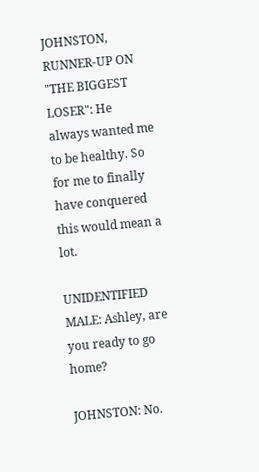JOHNSTON, RUNNER-UP ON "THE BIGGEST LOSER": He always wanted me to be healthy. So for me to finally have conquered this would mean a lot.

UNIDENTIFIED MALE: Ashley, are you ready to go home?

JOHNSTON: No.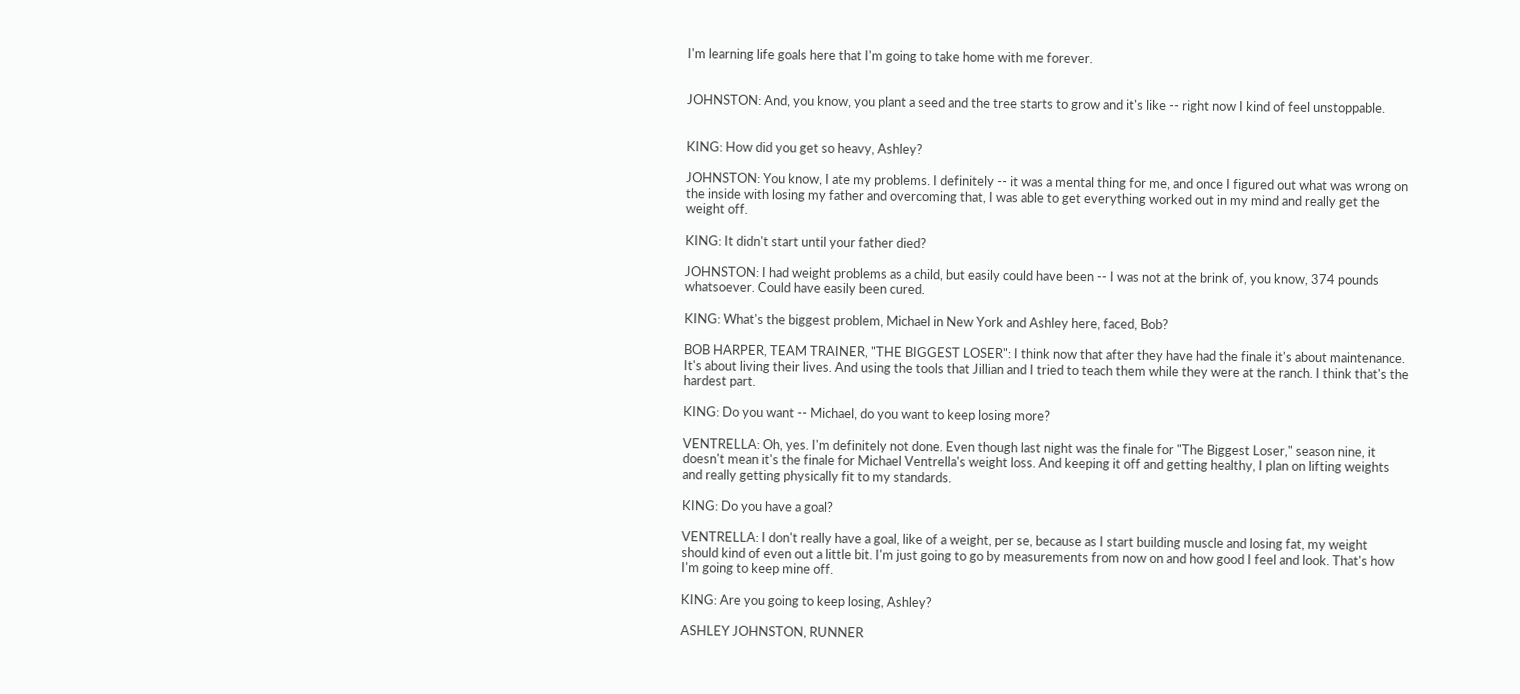I'm learning life goals here that I'm going to take home with me forever.


JOHNSTON: And, you know, you plant a seed and the tree starts to grow and it's like -- right now I kind of feel unstoppable.


KING: How did you get so heavy, Ashley?

JOHNSTON: You know, I ate my problems. I definitely -- it was a mental thing for me, and once I figured out what was wrong on the inside with losing my father and overcoming that, I was able to get everything worked out in my mind and really get the weight off.

KING: It didn't start until your father died?

JOHNSTON: I had weight problems as a child, but easily could have been -- I was not at the brink of, you know, 374 pounds whatsoever. Could have easily been cured.

KING: What's the biggest problem, Michael in New York and Ashley here, faced, Bob?

BOB HARPER, TEAM TRAINER, "THE BIGGEST LOSER": I think now that after they have had the finale it's about maintenance. It's about living their lives. And using the tools that Jillian and I tried to teach them while they were at the ranch. I think that's the hardest part.

KING: Do you want -- Michael, do you want to keep losing more?

VENTRELLA: Oh, yes. I'm definitely not done. Even though last night was the finale for "The Biggest Loser," season nine, it doesn't mean it's the finale for Michael Ventrella's weight loss. And keeping it off and getting healthy, I plan on lifting weights and really getting physically fit to my standards.

KING: Do you have a goal?

VENTRELLA: I don't really have a goal, like of a weight, per se, because as I start building muscle and losing fat, my weight should kind of even out a little bit. I'm just going to go by measurements from now on and how good I feel and look. That's how I'm going to keep mine off.

KING: Are you going to keep losing, Ashley?

ASHLEY JOHNSTON, RUNNER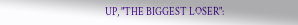UP, "THE BIGGEST LOSER":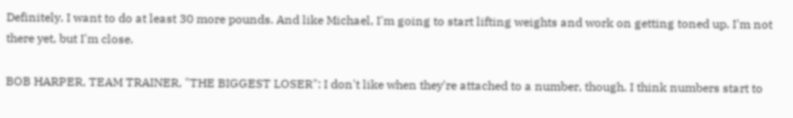Definitely. I want to do at least 30 more pounds. And like Michael, I'm going to start lifting weights and work on getting toned up. I'm not there yet, but I'm close.

BOB HARPER, TEAM TRAINER, "THE BIGGEST LOSER": I don't like when they're attached to a number, though. I think numbers start to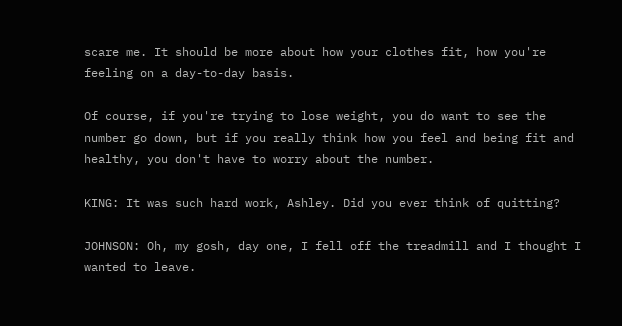scare me. It should be more about how your clothes fit, how you're feeling on a day-to-day basis.

Of course, if you're trying to lose weight, you do want to see the number go down, but if you really think how you feel and being fit and healthy, you don't have to worry about the number.

KING: It was such hard work, Ashley. Did you ever think of quitting?

JOHNSON: Oh, my gosh, day one, I fell off the treadmill and I thought I wanted to leave.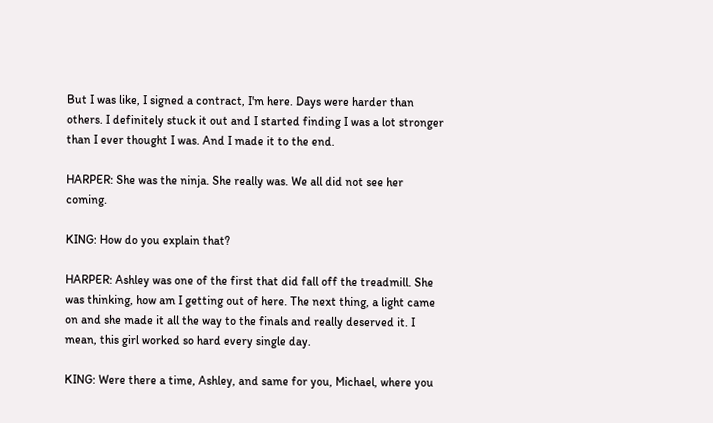But I was like, I signed a contract, I'm here. Days were harder than others. I definitely stuck it out and I started finding I was a lot stronger than I ever thought I was. And I made it to the end.

HARPER: She was the ninja. She really was. We all did not see her coming.

KING: How do you explain that?

HARPER: Ashley was one of the first that did fall off the treadmill. She was thinking, how am I getting out of here. The next thing, a light came on and she made it all the way to the finals and really deserved it. I mean, this girl worked so hard every single day.

KING: Were there a time, Ashley, and same for you, Michael, where you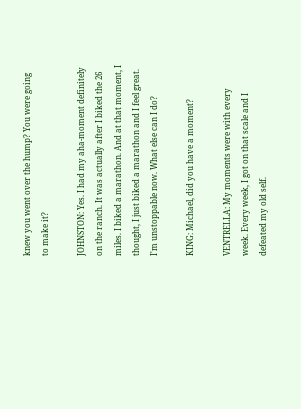knew you went over the hump? You were going to make it?

JOHNSTON: Yes. I had my aha-moment definitely on the ranch. It was actually after I biked the 26 miles. I biked a marathon. And at that moment, I thought, I just biked a marathon and I feel great. I'm unstoppable now. What else can I do?

KING: Michael, did you have a moment?

VENTRELLA: My moments were with every week. Every week, I got on that scale and I defeated my old self.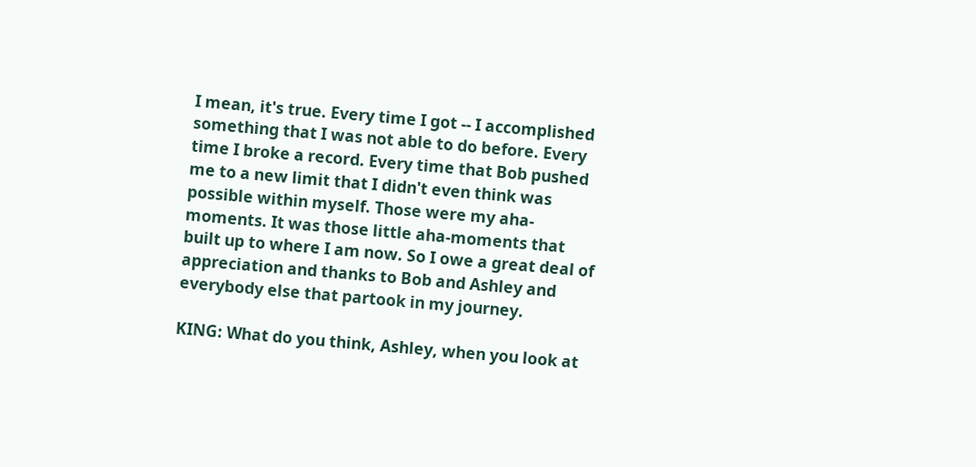I mean, it's true. Every time I got -- I accomplished something that I was not able to do before. Every time I broke a record. Every time that Bob pushed me to a new limit that I didn't even think was possible within myself. Those were my aha-moments. It was those little aha-moments that built up to where I am now. So I owe a great deal of appreciation and thanks to Bob and Ashley and everybody else that partook in my journey.

KING: What do you think, Ashley, when you look at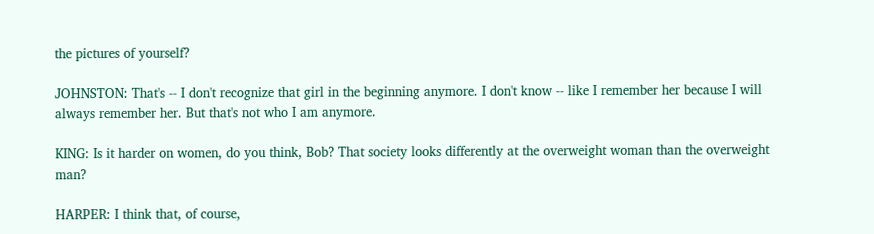the pictures of yourself?

JOHNSTON: That's -- I don't recognize that girl in the beginning anymore. I don't know -- like I remember her because I will always remember her. But that's not who I am anymore.

KING: Is it harder on women, do you think, Bob? That society looks differently at the overweight woman than the overweight man?

HARPER: I think that, of course,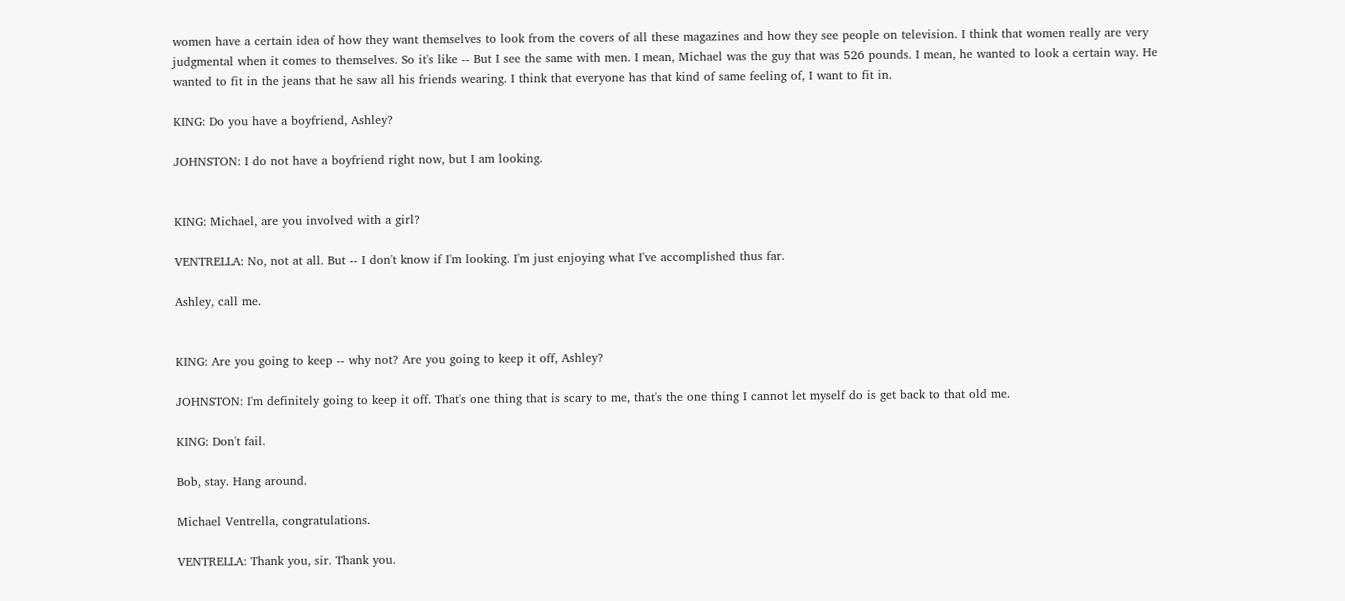women have a certain idea of how they want themselves to look from the covers of all these magazines and how they see people on television. I think that women really are very judgmental when it comes to themselves. So it's like -- But I see the same with men. I mean, Michael was the guy that was 526 pounds. I mean, he wanted to look a certain way. He wanted to fit in the jeans that he saw all his friends wearing. I think that everyone has that kind of same feeling of, I want to fit in.

KING: Do you have a boyfriend, Ashley?

JOHNSTON: I do not have a boyfriend right now, but I am looking.


KING: Michael, are you involved with a girl?

VENTRELLA: No, not at all. But -- I don't know if I'm looking. I'm just enjoying what I've accomplished thus far.

Ashley, call me.


KING: Are you going to keep -- why not? Are you going to keep it off, Ashley?

JOHNSTON: I'm definitely going to keep it off. That's one thing that is scary to me, that's the one thing I cannot let myself do is get back to that old me.

KING: Don't fail.

Bob, stay. Hang around.

Michael Ventrella, congratulations.

VENTRELLA: Thank you, sir. Thank you.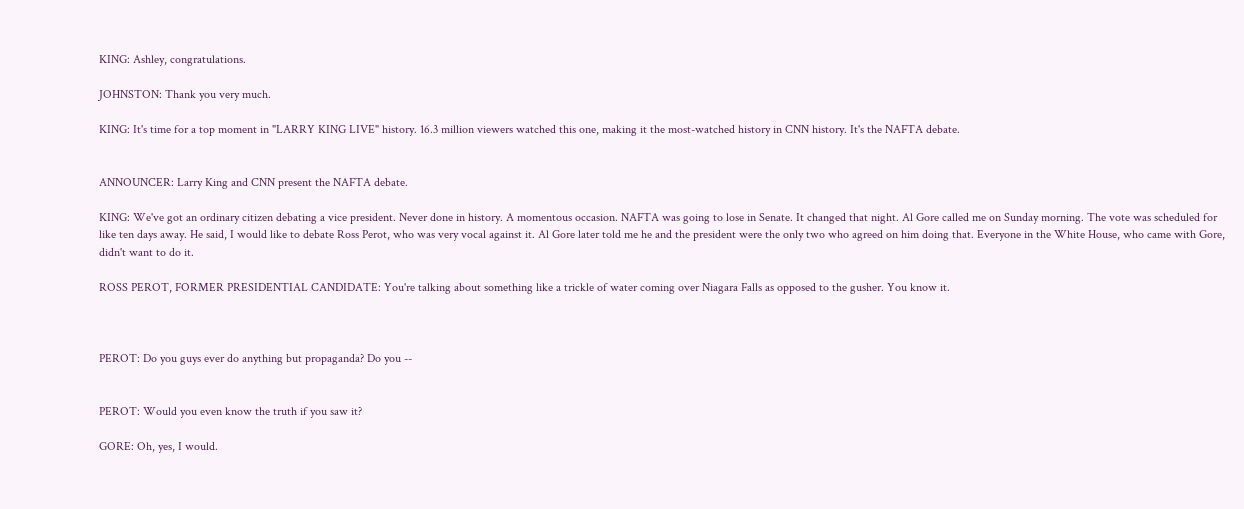KING: Ashley, congratulations.

JOHNSTON: Thank you very much.

KING: It's time for a top moment in "LARRY KING LIVE" history. 16.3 million viewers watched this one, making it the most-watched history in CNN history. It's the NAFTA debate.


ANNOUNCER: Larry King and CNN present the NAFTA debate.

KING: We've got an ordinary citizen debating a vice president. Never done in history. A momentous occasion. NAFTA was going to lose in Senate. It changed that night. Al Gore called me on Sunday morning. The vote was scheduled for like ten days away. He said, I would like to debate Ross Perot, who was very vocal against it. Al Gore later told me he and the president were the only two who agreed on him doing that. Everyone in the White House, who came with Gore, didn't want to do it.

ROSS PEROT, FORMER PRESIDENTIAL CANDIDATE: You're talking about something like a trickle of water coming over Niagara Falls as opposed to the gusher. You know it.



PEROT: Do you guys ever do anything but propaganda? Do you --


PEROT: Would you even know the truth if you saw it?

GORE: Oh, yes, I would.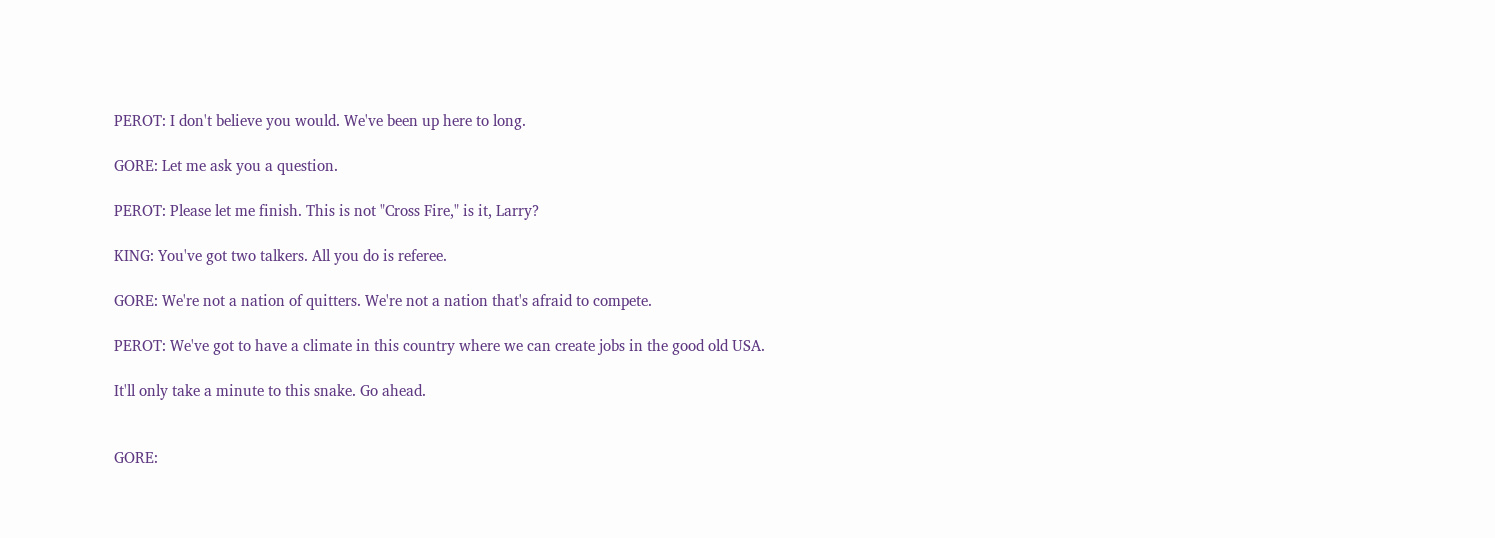PEROT: I don't believe you would. We've been up here to long.

GORE: Let me ask you a question.

PEROT: Please let me finish. This is not "Cross Fire," is it, Larry?

KING: You've got two talkers. All you do is referee.

GORE: We're not a nation of quitters. We're not a nation that's afraid to compete.

PEROT: We've got to have a climate in this country where we can create jobs in the good old USA.

It'll only take a minute to this snake. Go ahead.


GORE: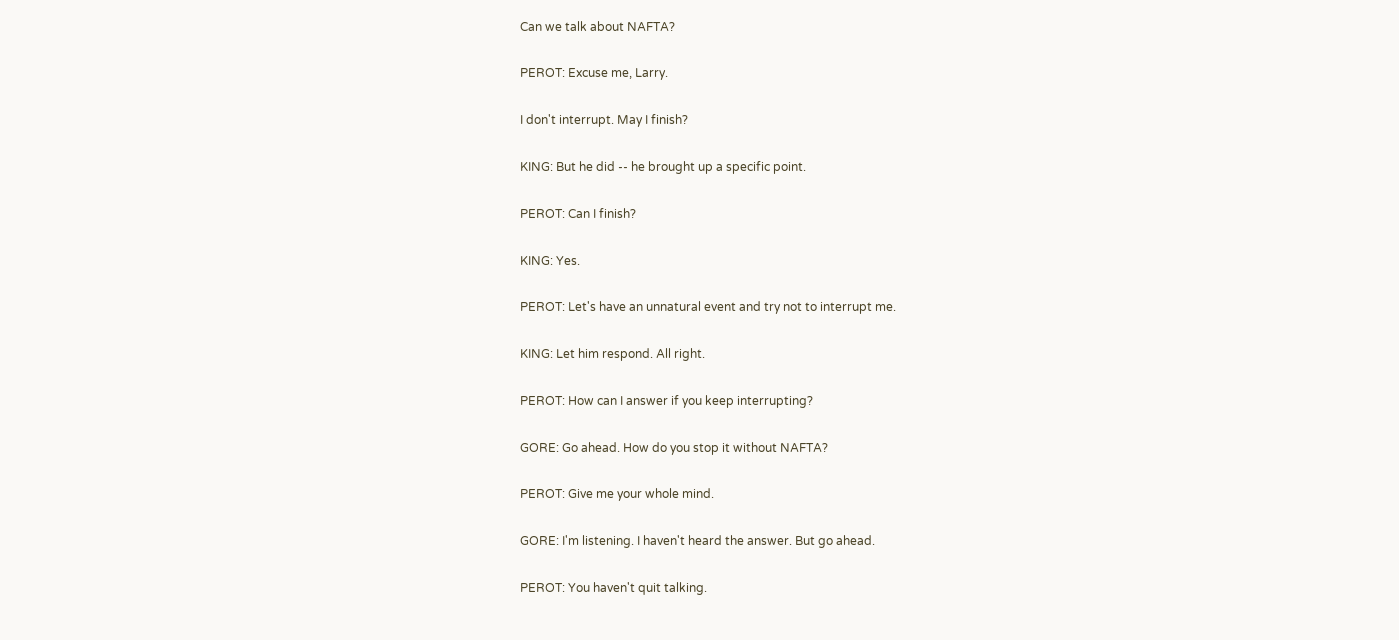Can we talk about NAFTA?

PEROT: Excuse me, Larry.

I don't interrupt. May I finish?

KING: But he did -- he brought up a specific point.

PEROT: Can I finish?

KING: Yes.

PEROT: Let's have an unnatural event and try not to interrupt me.

KING: Let him respond. All right.

PEROT: How can I answer if you keep interrupting?

GORE: Go ahead. How do you stop it without NAFTA?

PEROT: Give me your whole mind.

GORE: I'm listening. I haven't heard the answer. But go ahead.

PEROT: You haven't quit talking.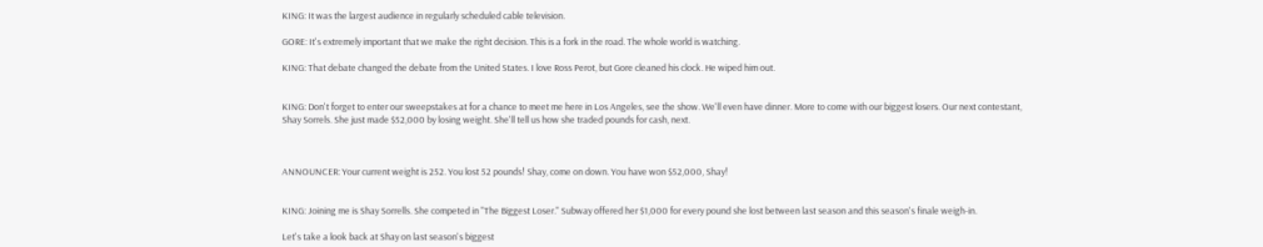KING: It was the largest audience in regularly scheduled cable television.

GORE: It's extremely important that we make the right decision. This is a fork in the road. The whole world is watching.

KING: That debate changed the debate from the United States. I love Ross Perot, but Gore cleaned his clock. He wiped him out.


KING: Don't forget to enter our sweepstakes at for a chance to meet me here in Los Angeles, see the show. We'll even have dinner. More to come with our biggest losers. Our next contestant, Shay Sorrels. She just made $52,000 by losing weight. She'll tell us how she traded pounds for cash, next.



ANNOUNCER: Your current weight is 252. You lost 52 pounds! Shay, come on down. You have won $52,000, Shay!


KING: Joining me is Shay Sorrells. She competed in "The Biggest Loser." Subway offered her $1,000 for every pound she lost between last season and this season's finale weigh-in.

Let's take a look back at Shay on last season's biggest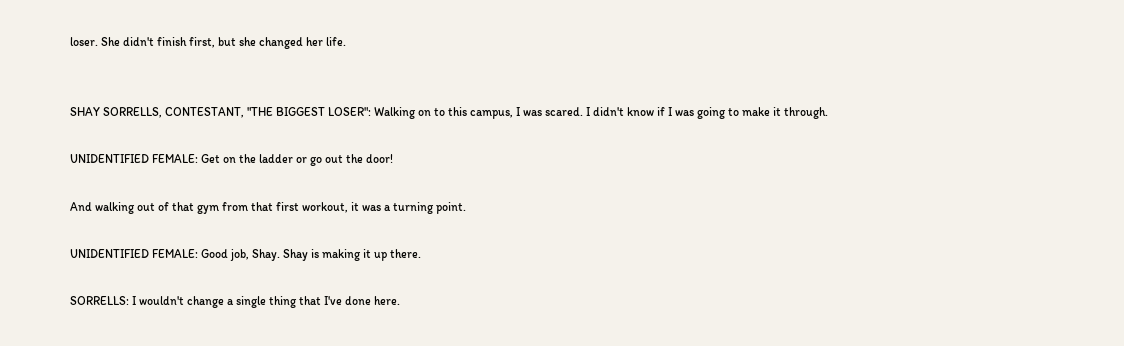loser. She didn't finish first, but she changed her life.


SHAY SORRELLS, CONTESTANT, "THE BIGGEST LOSER": Walking on to this campus, I was scared. I didn't know if I was going to make it through.

UNIDENTIFIED FEMALE: Get on the ladder or go out the door!

And walking out of that gym from that first workout, it was a turning point.

UNIDENTIFIED FEMALE: Good job, Shay. Shay is making it up there.

SORRELLS: I wouldn't change a single thing that I've done here.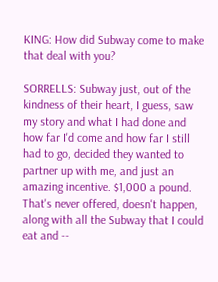KING: How did Subway come to make that deal with you?

SORRELLS: Subway just, out of the kindness of their heart, I guess, saw my story and what I had done and how far I'd come and how far I still had to go, decided they wanted to partner up with me, and just an amazing incentive. $1,000 a pound. That's never offered, doesn't happen, along with all the Subway that I could eat and --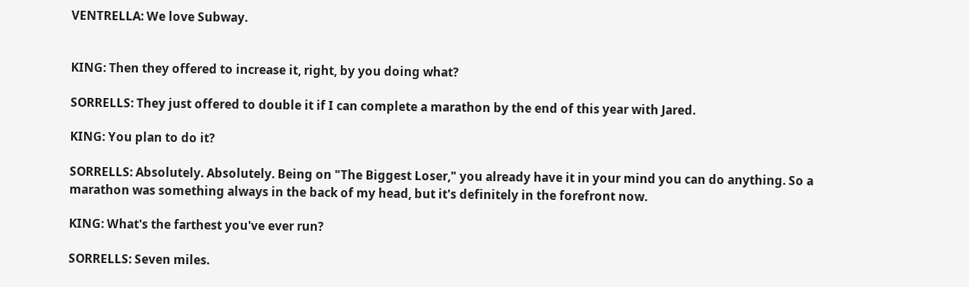VENTRELLA: We love Subway.


KING: Then they offered to increase it, right, by you doing what?

SORRELLS: They just offered to double it if I can complete a marathon by the end of this year with Jared.

KING: You plan to do it?

SORRELLS: Absolutely. Absolutely. Being on "The Biggest Loser," you already have it in your mind you can do anything. So a marathon was something always in the back of my head, but it's definitely in the forefront now.

KING: What's the farthest you've ever run?

SORRELLS: Seven miles.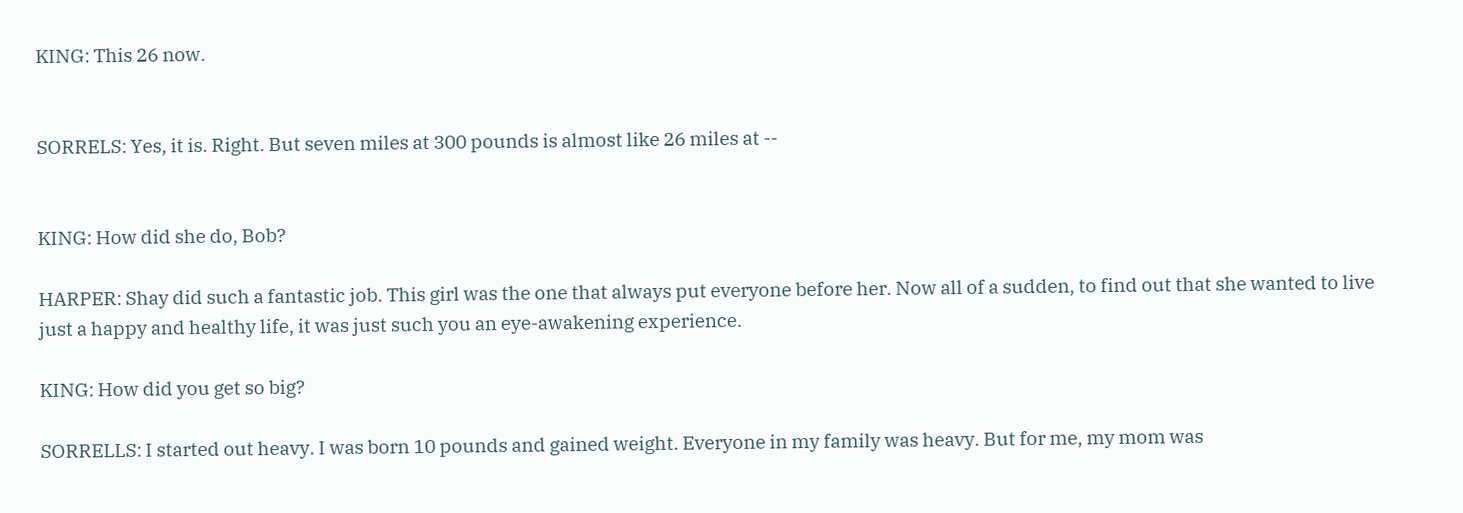KING: This 26 now.


SORRELS: Yes, it is. Right. But seven miles at 300 pounds is almost like 26 miles at --


KING: How did she do, Bob?

HARPER: Shay did such a fantastic job. This girl was the one that always put everyone before her. Now all of a sudden, to find out that she wanted to live just a happy and healthy life, it was just such you an eye-awakening experience.

KING: How did you get so big?

SORRELLS: I started out heavy. I was born 10 pounds and gained weight. Everyone in my family was heavy. But for me, my mom was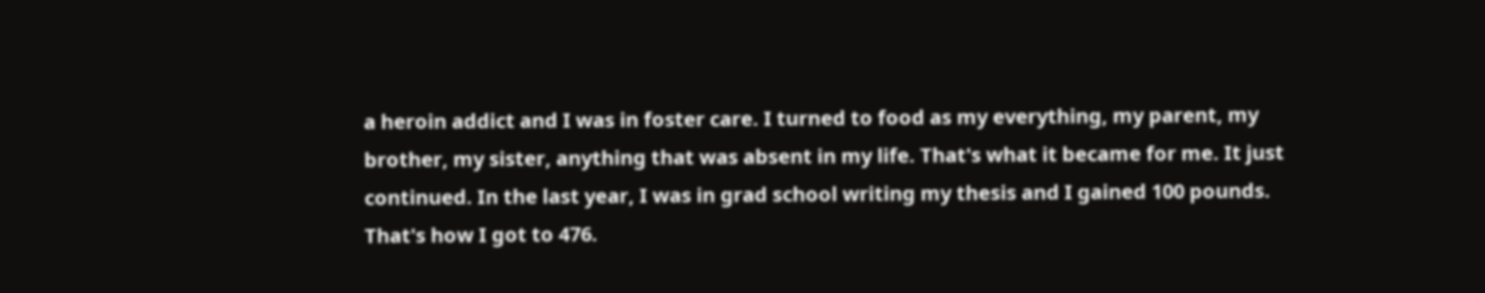a heroin addict and I was in foster care. I turned to food as my everything, my parent, my brother, my sister, anything that was absent in my life. That's what it became for me. It just continued. In the last year, I was in grad school writing my thesis and I gained 100 pounds. That's how I got to 476.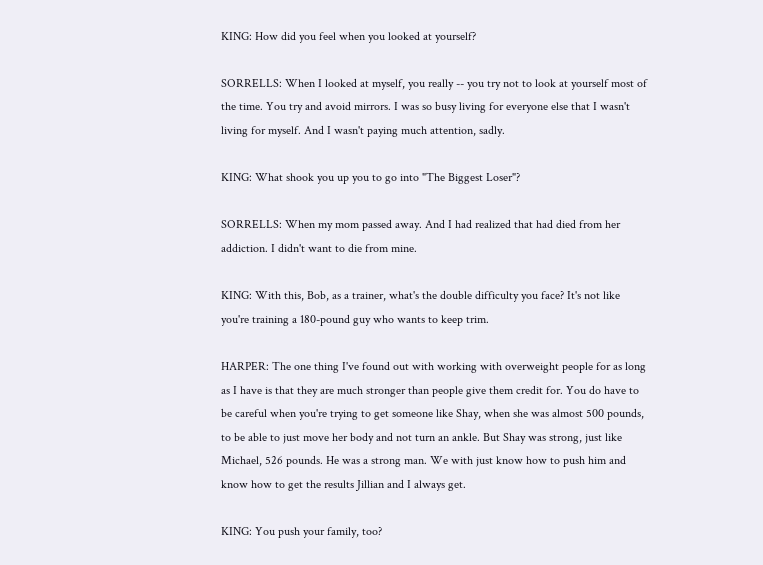KING: How did you feel when you looked at yourself?

SORRELLS: When I looked at myself, you really -- you try not to look at yourself most of the time. You try and avoid mirrors. I was so busy living for everyone else that I wasn't living for myself. And I wasn't paying much attention, sadly.

KING: What shook you up you to go into "The Biggest Loser"?

SORRELLS: When my mom passed away. And I had realized that had died from her addiction. I didn't want to die from mine.

KING: With this, Bob, as a trainer, what's the double difficulty you face? It's not like you're training a 180-pound guy who wants to keep trim.

HARPER: The one thing I've found out with working with overweight people for as long as I have is that they are much stronger than people give them credit for. You do have to be careful when you're trying to get someone like Shay, when she was almost 500 pounds, to be able to just move her body and not turn an ankle. But Shay was strong, just like Michael, 526 pounds. He was a strong man. We with just know how to push him and know how to get the results Jillian and I always get.

KING: You push your family, too?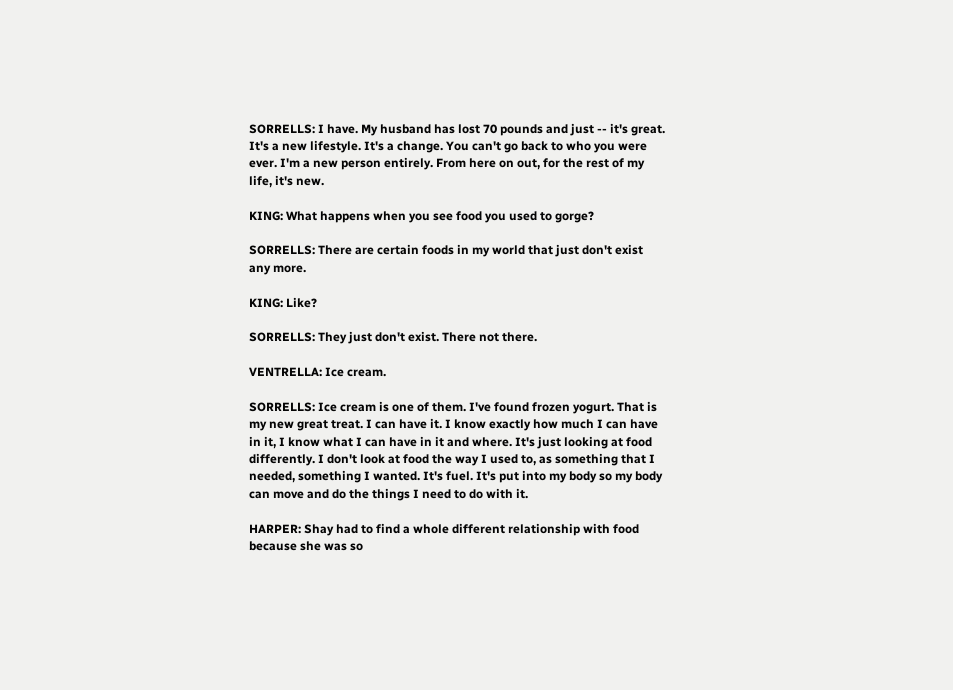SORRELLS: I have. My husband has lost 70 pounds and just -- it's great. It's a new lifestyle. It's a change. You can't go back to who you were ever. I'm a new person entirely. From here on out, for the rest of my life, it's new.

KING: What happens when you see food you used to gorge?

SORRELLS: There are certain foods in my world that just don't exist any more.

KING: Like?

SORRELLS: They just don't exist. There not there.

VENTRELLA: Ice cream.

SORRELLS: Ice cream is one of them. I've found frozen yogurt. That is my new great treat. I can have it. I know exactly how much I can have in it, I know what I can have in it and where. It's just looking at food differently. I don't look at food the way I used to, as something that I needed, something I wanted. It's fuel. It's put into my body so my body can move and do the things I need to do with it.

HARPER: Shay had to find a whole different relationship with food because she was so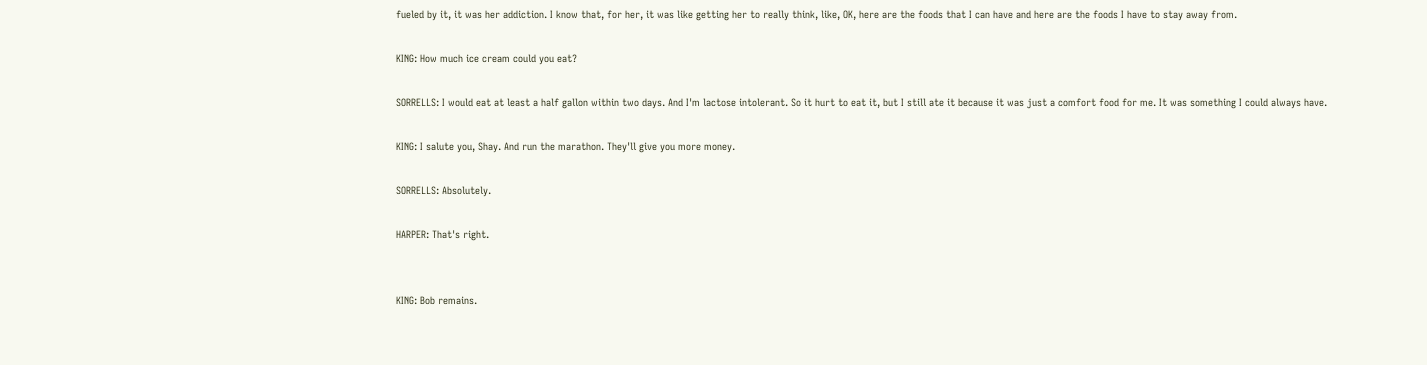fueled by it, it was her addiction. I know that, for her, it was like getting her to really think, like, OK, here are the foods that I can have and here are the foods I have to stay away from.

KING: How much ice cream could you eat?

SORRELLS: I would eat at least a half gallon within two days. And I'm lactose intolerant. So it hurt to eat it, but I still ate it because it was just a comfort food for me. It was something I could always have.

KING: I salute you, Shay. And run the marathon. They'll give you more money.

SORRELLS: Absolutely.

HARPER: That's right.


KING: Bob remains.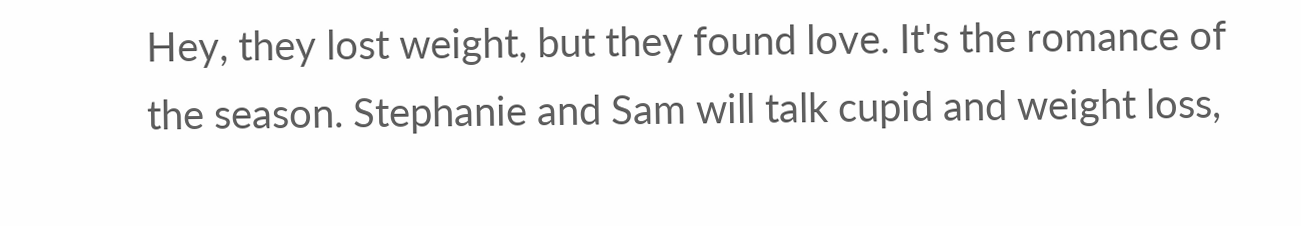Hey, they lost weight, but they found love. It's the romance of the season. Stephanie and Sam will talk cupid and weight loss,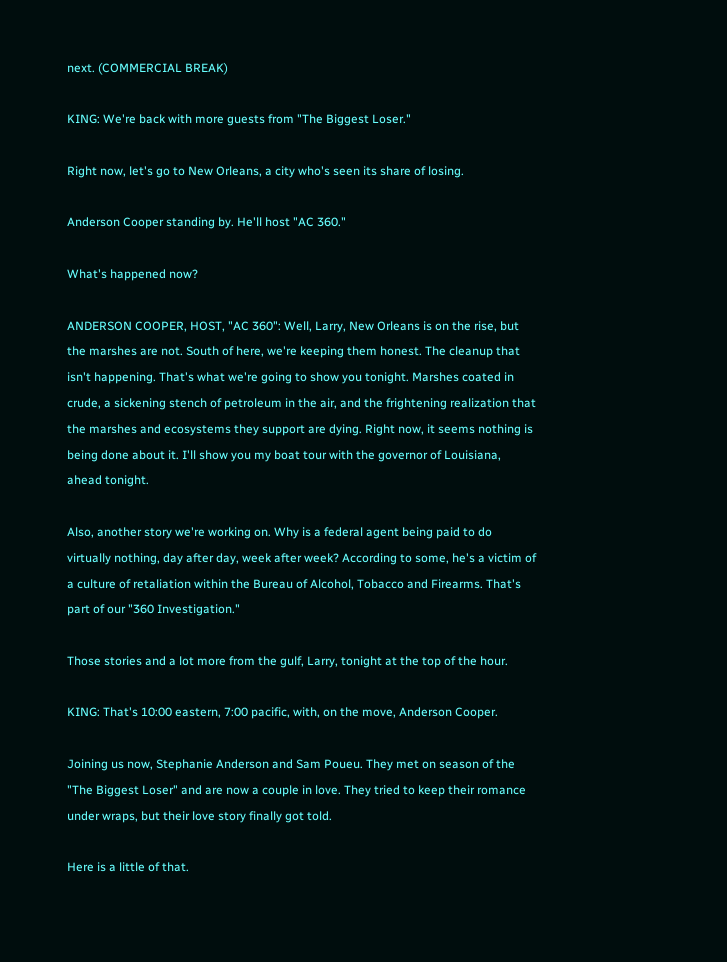next. (COMMERCIAL BREAK)

KING: We're back with more guests from "The Biggest Loser."

Right now, let's go to New Orleans, a city who's seen its share of losing.

Anderson Cooper standing by. He'll host "AC 360."

What's happened now?

ANDERSON COOPER, HOST, "AC 360": Well, Larry, New Orleans is on the rise, but the marshes are not. South of here, we're keeping them honest. The cleanup that isn't happening. That's what we're going to show you tonight. Marshes coated in crude, a sickening stench of petroleum in the air, and the frightening realization that the marshes and ecosystems they support are dying. Right now, it seems nothing is being done about it. I'll show you my boat tour with the governor of Louisiana, ahead tonight.

Also, another story we're working on. Why is a federal agent being paid to do virtually nothing, day after day, week after week? According to some, he's a victim of a culture of retaliation within the Bureau of Alcohol, Tobacco and Firearms. That's part of our "360 Investigation."

Those stories and a lot more from the gulf, Larry, tonight at the top of the hour.

KING: That's 10:00 eastern, 7:00 pacific, with, on the move, Anderson Cooper.

Joining us now, Stephanie Anderson and Sam Poueu. They met on season of the "The Biggest Loser" and are now a couple in love. They tried to keep their romance under wraps, but their love story finally got told.

Here is a little of that.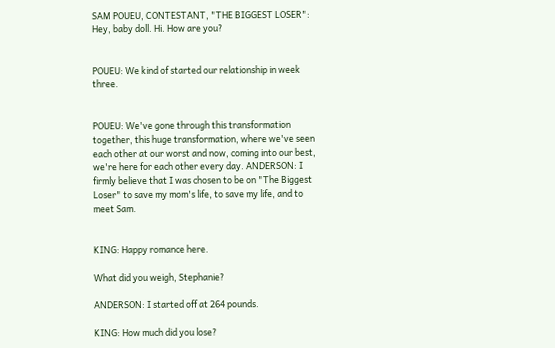SAM POUEU, CONTESTANT, "THE BIGGEST LOSER": Hey, baby doll. Hi. How are you?


POUEU: We kind of started our relationship in week three.


POUEU: We've gone through this transformation together, this huge transformation, where we've seen each other at our worst and now, coming into our best, we're here for each other every day. ANDERSON: I firmly believe that I was chosen to be on "The Biggest Loser" to save my mom's life, to save my life, and to meet Sam.


KING: Happy romance here.

What did you weigh, Stephanie?

ANDERSON: I started off at 264 pounds.

KING: How much did you lose?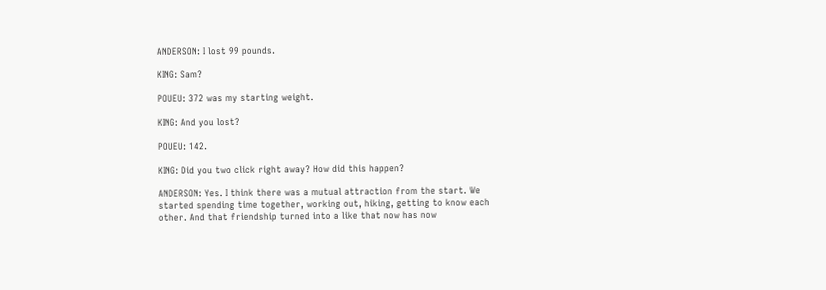ANDERSON: I lost 99 pounds.

KING: Sam?

POUEU: 372 was my starting weight.

KING: And you lost?

POUEU: 142.

KING: Did you two click right away? How did this happen?

ANDERSON: Yes. I think there was a mutual attraction from the start. We started spending time together, working out, hiking, getting to know each other. And that friendship turned into a like that now has now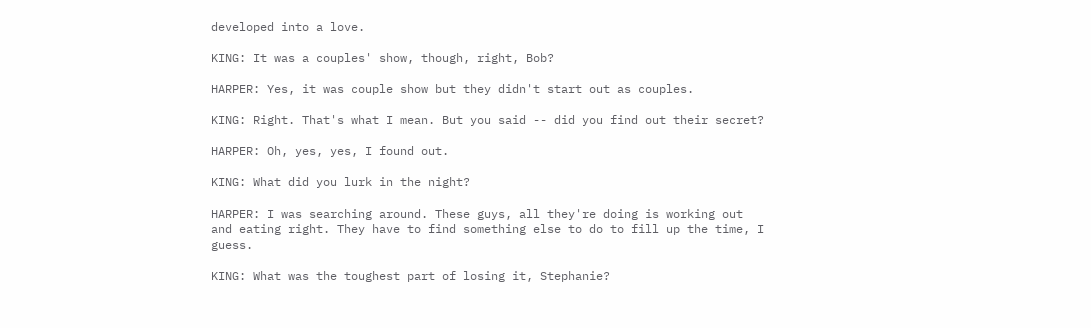developed into a love.

KING: It was a couples' show, though, right, Bob?

HARPER: Yes, it was couple show but they didn't start out as couples.

KING: Right. That's what I mean. But you said -- did you find out their secret?

HARPER: Oh, yes, yes, I found out.

KING: What did you lurk in the night?

HARPER: I was searching around. These guys, all they're doing is working out and eating right. They have to find something else to do to fill up the time, I guess.

KING: What was the toughest part of losing it, Stephanie?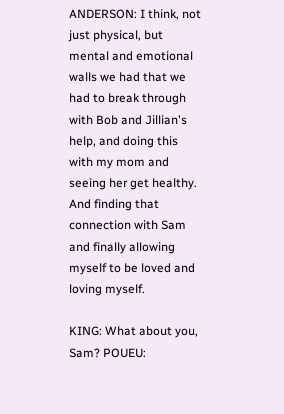ANDERSON: I think, not just physical, but mental and emotional walls we had that we had to break through with Bob and Jillian's help, and doing this with my mom and seeing her get healthy. And finding that connection with Sam and finally allowing myself to be loved and loving myself.

KING: What about you, Sam? POUEU: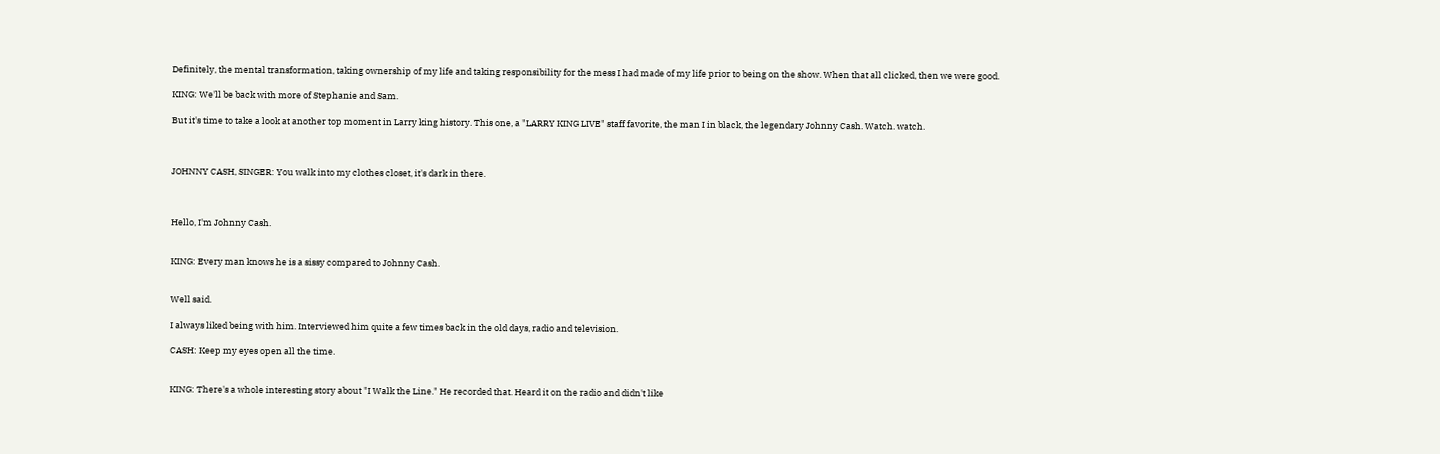Definitely, the mental transformation, taking ownership of my life and taking responsibility for the mess I had made of my life prior to being on the show. When that all clicked, then we were good.

KING: We'll be back with more of Stephanie and Sam.

But it's time to take a look at another top moment in Larry king history. This one, a "LARRY KING LIVE" staff favorite, the man I in black, the legendary Johnny Cash. Watch. watch.



JOHNNY CASH, SINGER: You walk into my clothes closet, it's dark in there.



Hello, I'm Johnny Cash.


KING: Every man knows he is a sissy compared to Johnny Cash.


Well said.

I always liked being with him. Interviewed him quite a few times back in the old days, radio and television.

CASH: Keep my eyes open all the time.


KING: There's a whole interesting story about "I Walk the Line." He recorded that. Heard it on the radio and didn't like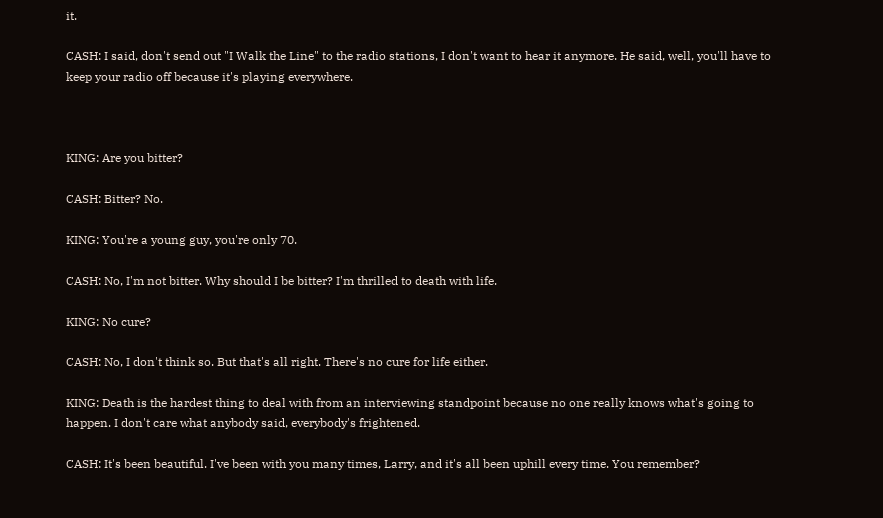it.

CASH: I said, don't send out "I Walk the Line" to the radio stations, I don't want to hear it anymore. He said, well, you'll have to keep your radio off because it's playing everywhere.



KING: Are you bitter?

CASH: Bitter? No.

KING: You're a young guy, you're only 70.

CASH: No, I'm not bitter. Why should I be bitter? I'm thrilled to death with life.

KING: No cure?

CASH: No, I don't think so. But that's all right. There's no cure for life either.

KING: Death is the hardest thing to deal with from an interviewing standpoint because no one really knows what's going to happen. I don't care what anybody said, everybody's frightened.

CASH: It's been beautiful. I've been with you many times, Larry, and it's all been uphill every time. You remember?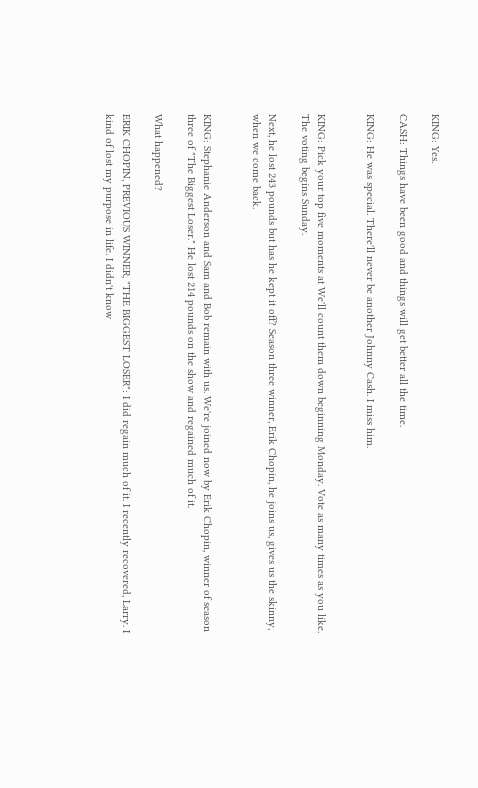KING: Yes.

CASH: Things have been good and things will get better all the time.

KING: He was special. There'll never be another Johnny Cash. I miss him.


KING: Pick your top five moments at We'll count them down beginning Monday. Vote as many times as you like. The voting begins Sunday.

Next, he lost 243 pounds but has he kept it off? Season three winner, Erik Chopin, he joins us, gives us the skinny, when we come back.


KING: Stephanie Anderson and Sam and Bob remain with us. We're joined now by Erik Chopin, winner of season three of "The Biggest Loser." He lost 214 pounds on the show and regained much of it.

What happened?

ERIK CHOPIN, PREVIOUS WINNER, "THE BIGGEST LOSER": I did regain much of it. I recently recovered, Larry. I kind of lost my purpose in life. I didn't know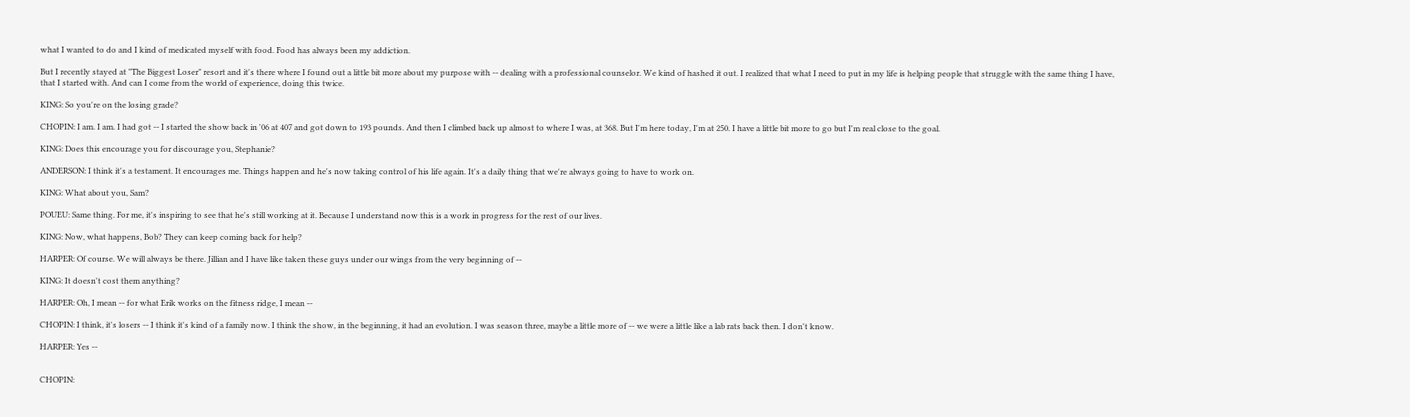what I wanted to do and I kind of medicated myself with food. Food has always been my addiction.

But I recently stayed at "The Biggest Loser" resort and it's there where I found out a little bit more about my purpose with -- dealing with a professional counselor. We kind of hashed it out. I realized that what I need to put in my life is helping people that struggle with the same thing I have, that I started with. And can I come from the world of experience, doing this twice.

KING: So you're on the losing grade?

CHOPIN: I am. I am. I had got -- I started the show back in '06 at 407 and got down to 193 pounds. And then I climbed back up almost to where I was, at 368. But I'm here today, I'm at 250. I have a little bit more to go but I'm real close to the goal.

KING: Does this encourage you for discourage you, Stephanie?

ANDERSON: I think it's a testament. It encourages me. Things happen and he's now taking control of his life again. It's a daily thing that we're always going to have to work on.

KING: What about you, Sam?

POUEU: Same thing. For me, it's inspiring to see that he's still working at it. Because I understand now this is a work in progress for the rest of our lives.

KING: Now, what happens, Bob? They can keep coming back for help?

HARPER: Of course. We will always be there. Jillian and I have like taken these guys under our wings from the very beginning of --

KING: It doesn't cost them anything?

HARPER: Oh, I mean -- for what Erik works on the fitness ridge, I mean --

CHOPIN: I think, it's losers -- I think it's kind of a family now. I think the show, in the beginning, it had an evolution. I was season three, maybe a little more of -- we were a little like a lab rats back then. I don't know.

HARPER: Yes --


CHOPIN: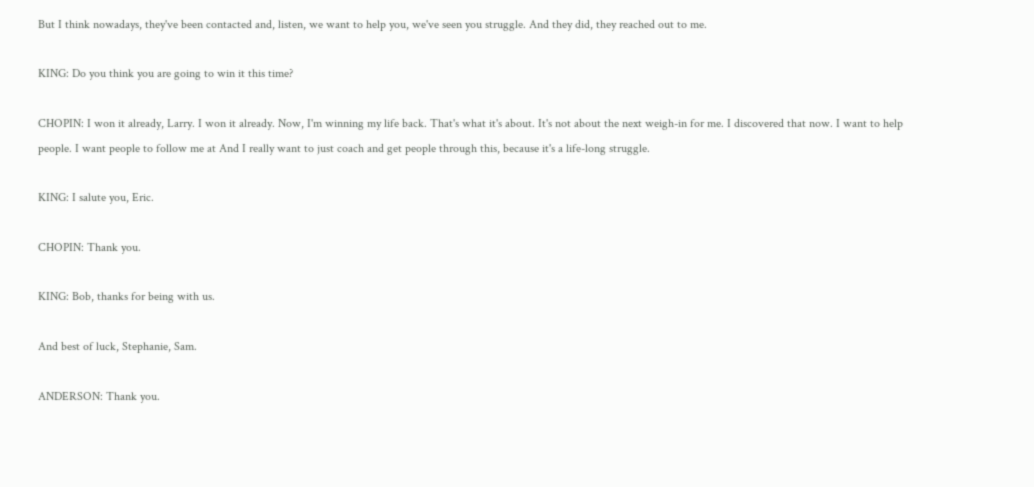But I think nowadays, they've been contacted and, listen, we want to help you, we've seen you struggle. And they did, they reached out to me.

KING: Do you think you are going to win it this time?

CHOPIN: I won it already, Larry. I won it already. Now, I'm winning my life back. That's what it's about. It's not about the next weigh-in for me. I discovered that now. I want to help people. I want people to follow me at And I really want to just coach and get people through this, because it's a life-long struggle.

KING: I salute you, Eric.

CHOPIN: Thank you.

KING: Bob, thanks for being with us.

And best of luck, Stephanie, Sam.

ANDERSON: Thank you.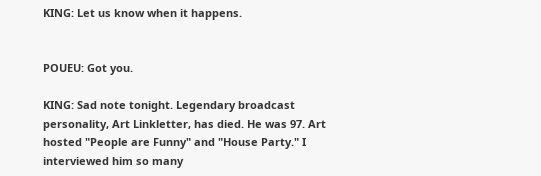KING: Let us know when it happens.


POUEU: Got you.

KING: Sad note tonight. Legendary broadcast personality, Art Linkletter, has died. He was 97. Art hosted "People are Funny" and "House Party." I interviewed him so many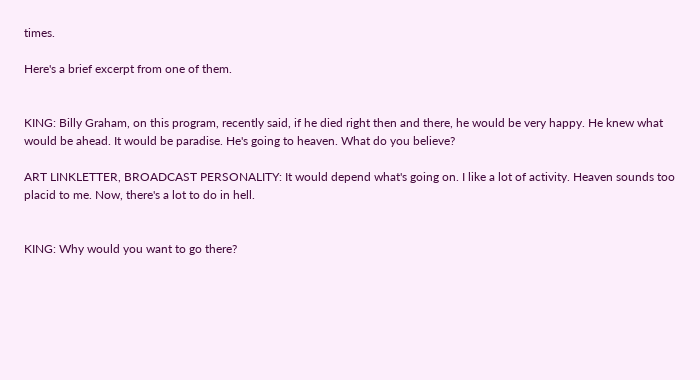times.

Here's a brief excerpt from one of them.


KING: Billy Graham, on this program, recently said, if he died right then and there, he would be very happy. He knew what would be ahead. It would be paradise. He's going to heaven. What do you believe?

ART LINKLETTER, BROADCAST PERSONALITY: It would depend what's going on. I like a lot of activity. Heaven sounds too placid to me. Now, there's a lot to do in hell.


KING: Why would you want to go there?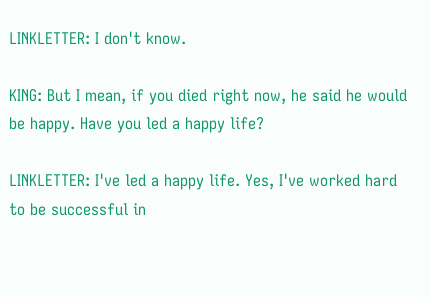LINKLETTER: I don't know.

KING: But I mean, if you died right now, he said he would be happy. Have you led a happy life?

LINKLETTER: I've led a happy life. Yes, I've worked hard to be successful in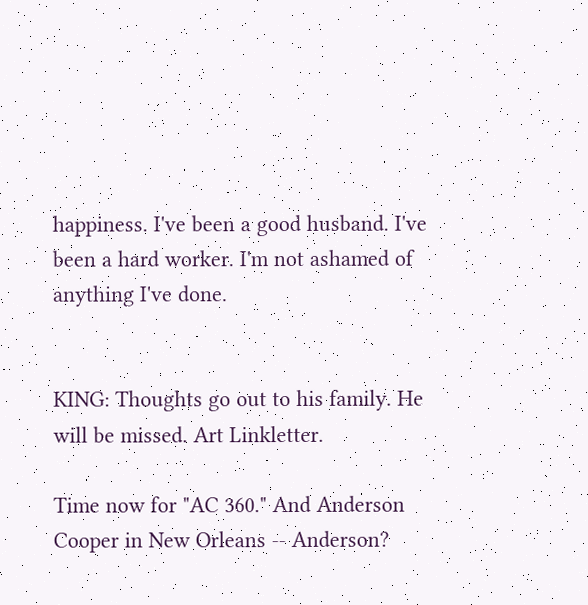happiness. I've been a good husband. I've been a hard worker. I'm not ashamed of anything I've done.


KING: Thoughts go out to his family. He will be missed. Art Linkletter.

Time now for "AC 360." And Anderson Cooper in New Orleans -- Anderson?